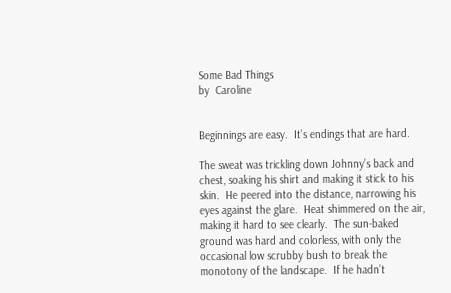Some Bad Things
by  Caroline


Beginnings are easy.  It’s endings that are hard.

The sweat was trickling down Johnny’s back and chest, soaking his shirt and making it stick to his skin.  He peered into the distance, narrowing his eyes against the glare.  Heat shimmered on the air, making it hard to see clearly.  The sun-baked ground was hard and colorless, with only the occasional low scrubby bush to break the monotony of the landscape.  If he hadn’t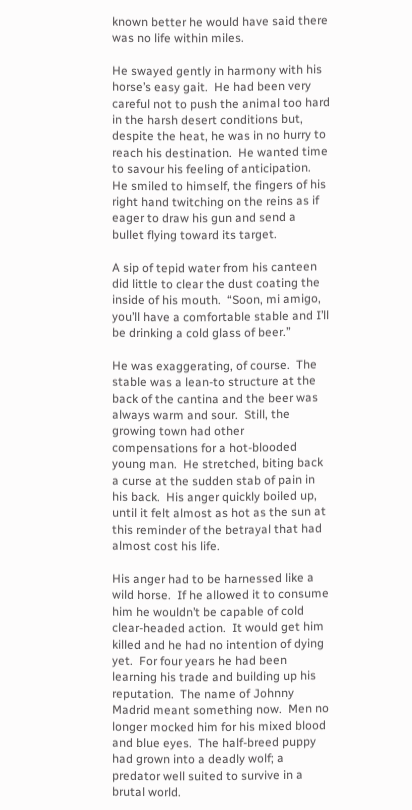known better he would have said there was no life within miles.

He swayed gently in harmony with his horse’s easy gait.  He had been very careful not to push the animal too hard in the harsh desert conditions but, despite the heat, he was in no hurry to reach his destination.  He wanted time to savour his feeling of anticipation.  He smiled to himself, the fingers of his right hand twitching on the reins as if eager to draw his gun and send a bullet flying toward its target.

A sip of tepid water from his canteen did little to clear the dust coating the inside of his mouth.  “Soon, mi amigo, you’ll have a comfortable stable and I’ll be drinking a cold glass of beer.”

He was exaggerating, of course.  The stable was a lean-to structure at the back of the cantina and the beer was always warm and sour.  Still, the growing town had other compensations for a hot-blooded young man.  He stretched, biting back a curse at the sudden stab of pain in his back.  His anger quickly boiled up, until it felt almost as hot as the sun at this reminder of the betrayal that had almost cost his life.

His anger had to be harnessed like a wild horse.  If he allowed it to consume him he wouldn’t be capable of cold clear-headed action.  It would get him killed and he had no intention of dying yet.  For four years he had been learning his trade and building up his reputation.  The name of Johnny Madrid meant something now.  Men no longer mocked him for his mixed blood and blue eyes.  The half-breed puppy had grown into a deadly wolf; a predator well suited to survive in a brutal world.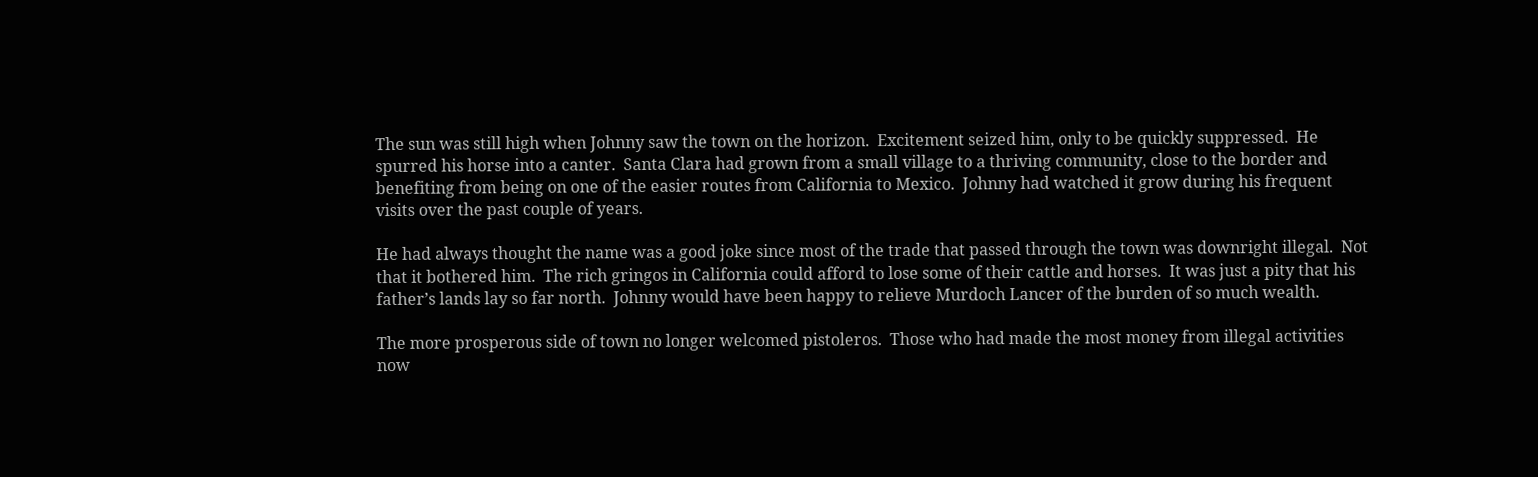The sun was still high when Johnny saw the town on the horizon.  Excitement seized him, only to be quickly suppressed.  He spurred his horse into a canter.  Santa Clara had grown from a small village to a thriving community, close to the border and benefiting from being on one of the easier routes from California to Mexico.  Johnny had watched it grow during his frequent visits over the past couple of years.

He had always thought the name was a good joke since most of the trade that passed through the town was downright illegal.  Not that it bothered him.  The rich gringos in California could afford to lose some of their cattle and horses.  It was just a pity that his father’s lands lay so far north.  Johnny would have been happy to relieve Murdoch Lancer of the burden of so much wealth.

The more prosperous side of town no longer welcomed pistoleros.  Those who had made the most money from illegal activities now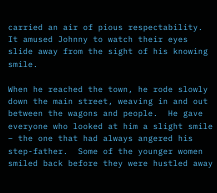carried an air of pious respectability.  It amused Johnny to watch their eyes slide away from the sight of his knowing smile.

When he reached the town, he rode slowly down the main street, weaving in and out between the wagons and people.  He gave everyone who looked at him a slight smile – the one that had always angered his step-father.  Some of the younger women smiled back before they were hustled away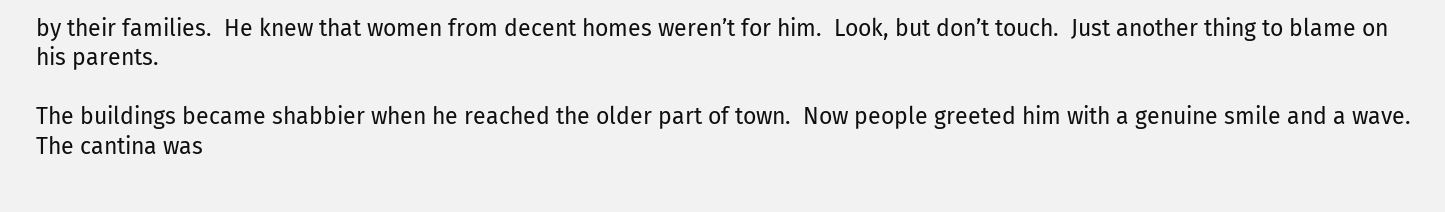by their families.  He knew that women from decent homes weren’t for him.  Look, but don’t touch.  Just another thing to blame on his parents.

The buildings became shabbier when he reached the older part of town.  Now people greeted him with a genuine smile and a wave.  The cantina was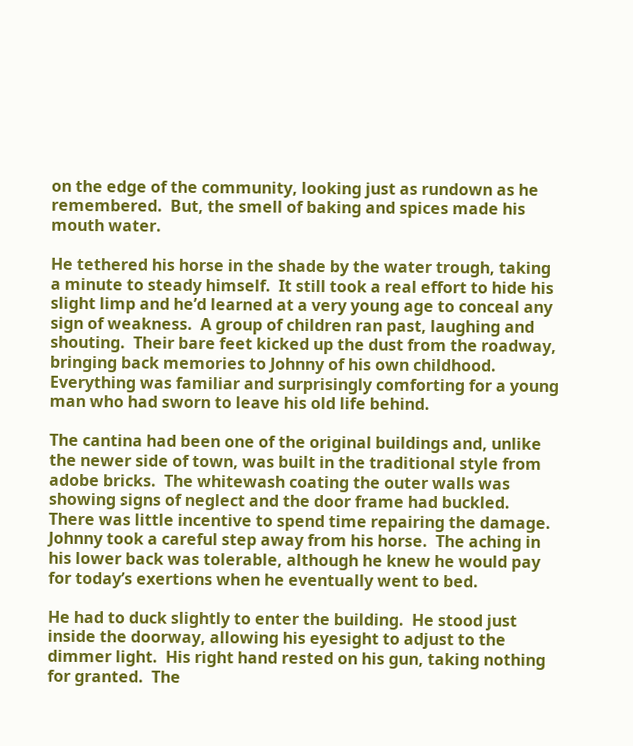on the edge of the community, looking just as rundown as he remembered.  But, the smell of baking and spices made his mouth water.

He tethered his horse in the shade by the water trough, taking a minute to steady himself.  It still took a real effort to hide his slight limp and he’d learned at a very young age to conceal any sign of weakness.  A group of children ran past, laughing and shouting.  Their bare feet kicked up the dust from the roadway, bringing back memories to Johnny of his own childhood.  Everything was familiar and surprisingly comforting for a young man who had sworn to leave his old life behind.

The cantina had been one of the original buildings and, unlike the newer side of town, was built in the traditional style from adobe bricks.  The whitewash coating the outer walls was showing signs of neglect and the door frame had buckled.  There was little incentive to spend time repairing the damage.  Johnny took a careful step away from his horse.  The aching in his lower back was tolerable, although he knew he would pay for today’s exertions when he eventually went to bed.

He had to duck slightly to enter the building.  He stood just inside the doorway, allowing his eyesight to adjust to the dimmer light.  His right hand rested on his gun, taking nothing for granted.  The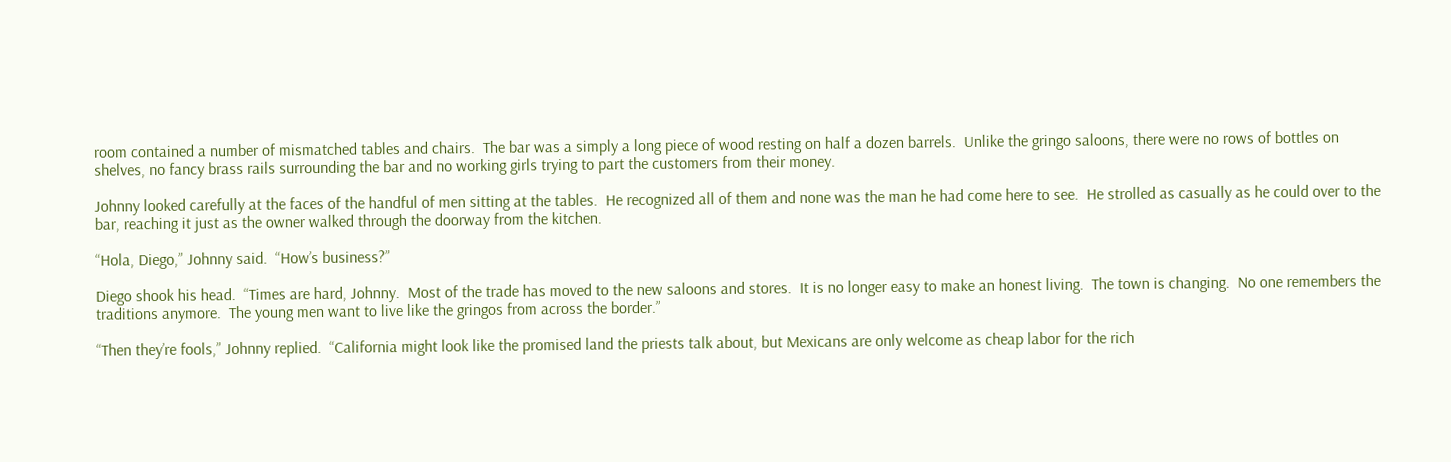room contained a number of mismatched tables and chairs.  The bar was a simply a long piece of wood resting on half a dozen barrels.  Unlike the gringo saloons, there were no rows of bottles on shelves, no fancy brass rails surrounding the bar and no working girls trying to part the customers from their money.

Johnny looked carefully at the faces of the handful of men sitting at the tables.  He recognized all of them and none was the man he had come here to see.  He strolled as casually as he could over to the bar, reaching it just as the owner walked through the doorway from the kitchen.

“Hola, Diego,” Johnny said.  “How’s business?”

Diego shook his head.  “Times are hard, Johnny.  Most of the trade has moved to the new saloons and stores.  It is no longer easy to make an honest living.  The town is changing.  No one remembers the traditions anymore.  The young men want to live like the gringos from across the border.”

“Then they’re fools,” Johnny replied.  “California might look like the promised land the priests talk about, but Mexicans are only welcome as cheap labor for the rich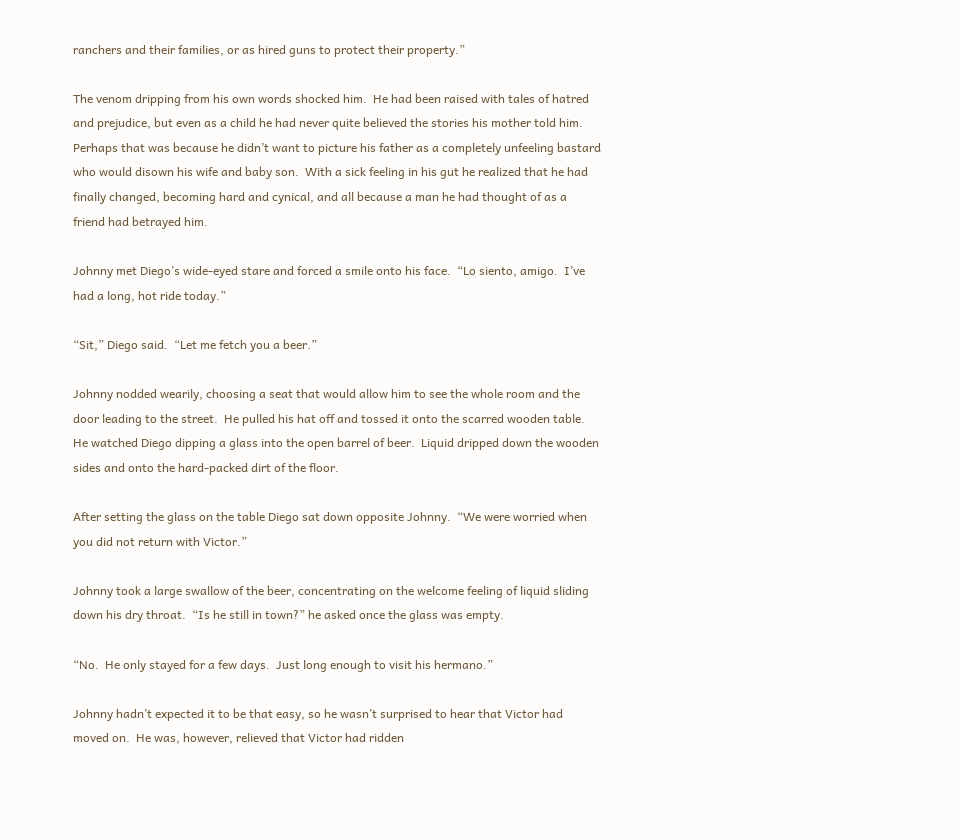ranchers and their families, or as hired guns to protect their property.”

The venom dripping from his own words shocked him.  He had been raised with tales of hatred and prejudice, but even as a child he had never quite believed the stories his mother told him.  Perhaps that was because he didn’t want to picture his father as a completely unfeeling bastard who would disown his wife and baby son.  With a sick feeling in his gut he realized that he had finally changed, becoming hard and cynical, and all because a man he had thought of as a friend had betrayed him.

Johnny met Diego’s wide-eyed stare and forced a smile onto his face.  “Lo siento, amigo.  I’ve had a long, hot ride today.”

“Sit,” Diego said.  “Let me fetch you a beer.”

Johnny nodded wearily, choosing a seat that would allow him to see the whole room and the door leading to the street.  He pulled his hat off and tossed it onto the scarred wooden table.  He watched Diego dipping a glass into the open barrel of beer.  Liquid dripped down the wooden sides and onto the hard-packed dirt of the floor.

After setting the glass on the table Diego sat down opposite Johnny.  “We were worried when you did not return with Victor.”

Johnny took a large swallow of the beer, concentrating on the welcome feeling of liquid sliding down his dry throat.  “Is he still in town?” he asked once the glass was empty.

“No.  He only stayed for a few days.  Just long enough to visit his hermano.”

Johnny hadn’t expected it to be that easy, so he wasn’t surprised to hear that Victor had moved on.  He was, however, relieved that Victor had ridden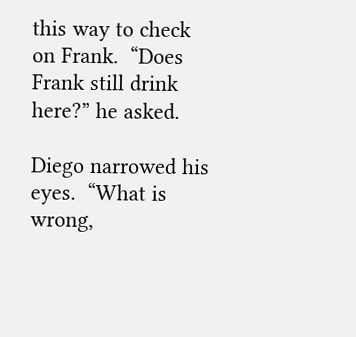this way to check on Frank.  “Does Frank still drink here?” he asked.

Diego narrowed his eyes.  “What is wrong,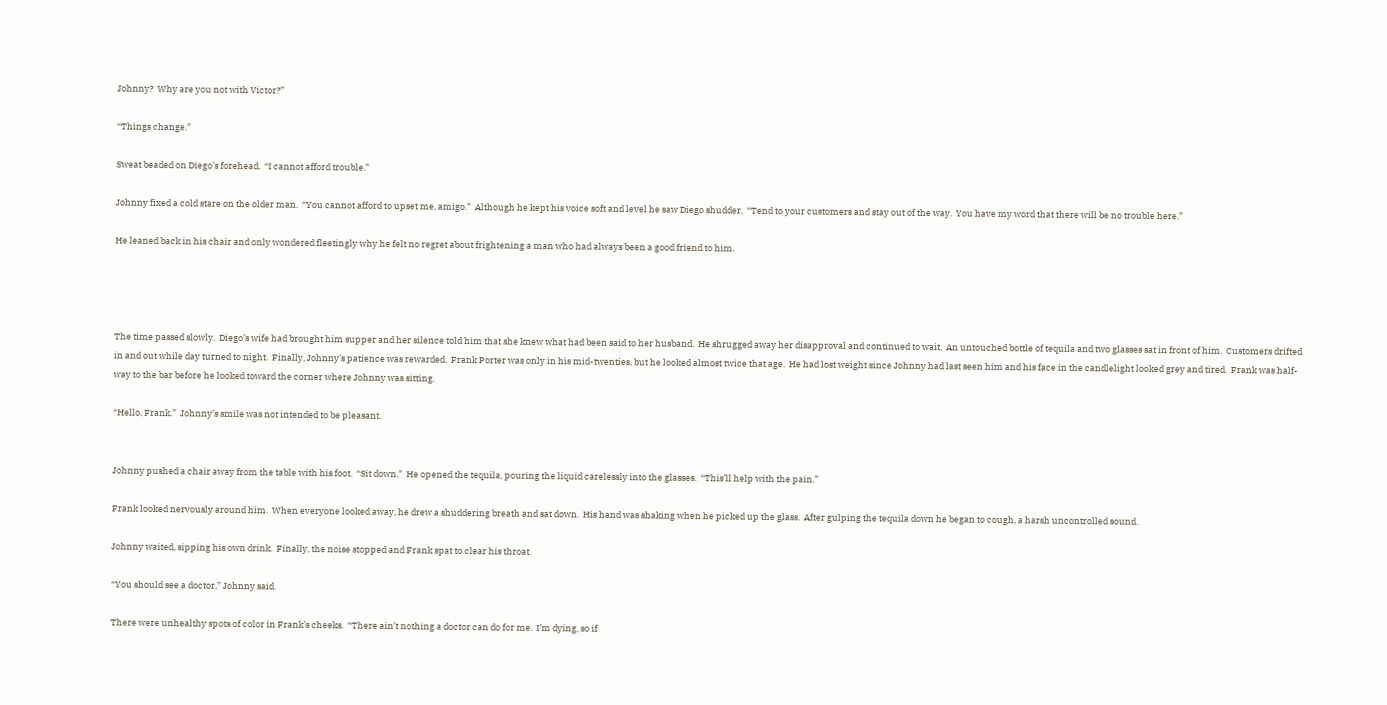Johnny?  Why are you not with Victor?”

“Things change.”

Sweat beaded on Diego’s forehead.  “I cannot afford trouble.”

Johnny fixed a cold stare on the older man.  “You cannot afford to upset me, amigo.”  Although he kept his voice soft and level he saw Diego shudder.  “Tend to your customers and stay out of the way.  You have my word that there will be no trouble here.”

He leaned back in his chair and only wondered fleetingly why he felt no regret about frightening a man who had always been a good friend to him.




The time passed slowly.  Diego’s wife had brought him supper and her silence told him that she knew what had been said to her husband.  He shrugged away her disapproval and continued to wait.  An untouched bottle of tequila and two glasses sat in front of him.  Customers drifted in and out while day turned to night.  Finally, Johnny’s patience was rewarded.  Frank Porter was only in his mid-twenties, but he looked almost twice that age.  He had lost weight since Johnny had last seen him and his face in the candlelight looked grey and tired.  Frank was half-way to the bar before he looked toward the corner where Johnny was sitting.

“Hello, Frank.”  Johnny’s smile was not intended to be pleasant.


Johnny pushed a chair away from the table with his foot.  “Sit down.”  He opened the tequila, pouring the liquid carelessly into the glasses.  “This’ll help with the pain.”

Frank looked nervously around him.  When everyone looked away, he drew a shuddering breath and sat down.  His hand was shaking when he picked up the glass.  After gulping the tequila down he began to cough, a harsh uncontrolled sound.

Johnny waited, sipping his own drink.  Finally, the noise stopped and Frank spat to clear his throat.

“You should see a doctor,” Johnny said.

There were unhealthy spots of color in Frank’s cheeks.  “There ain’t nothing a doctor can do for me.  I’m dying, so if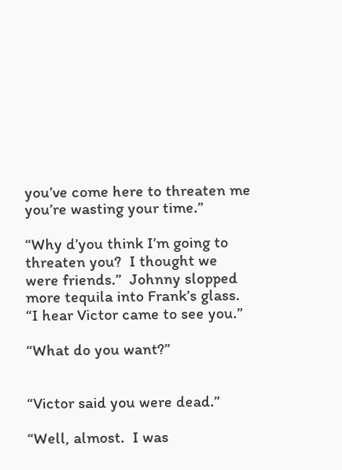you’ve come here to threaten me you’re wasting your time.”

“Why d’you think I’m going to threaten you?  I thought we were friends.”  Johnny slopped more tequila into Frank’s glass.  “I hear Victor came to see you.”

“What do you want?”


“Victor said you were dead.”

“Well, almost.  I was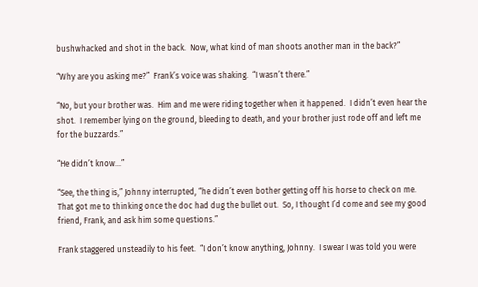bushwhacked and shot in the back.  Now, what kind of man shoots another man in the back?”

“Why are you asking me?”  Frank’s voice was shaking.  “I wasn’t there.”

“No, but your brother was.  Him and me were riding together when it happened.  I didn’t even hear the shot.  I remember lying on the ground, bleeding to death, and your brother just rode off and left me for the buzzards.”

“He didn’t know...”

“See, the thing is,” Johnny interrupted, “he didn’t even bother getting off his horse to check on me.  That got me to thinking once the doc had dug the bullet out.  So, I thought I’d come and see my good friend, Frank, and ask him some questions.”

Frank staggered unsteadily to his feet.  “I don’t know anything, Johnny.  I swear I was told you were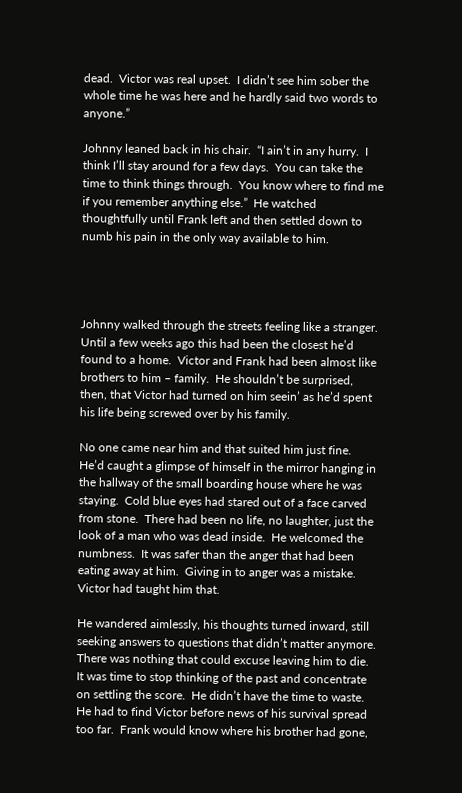dead.  Victor was real upset.  I didn’t see him sober the whole time he was here and he hardly said two words to anyone.”

Johnny leaned back in his chair.  “I ain’t in any hurry.  I think I’ll stay around for a few days.  You can take the time to think things through.  You know where to find me if you remember anything else.”  He watched thoughtfully until Frank left and then settled down to numb his pain in the only way available to him.




Johnny walked through the streets feeling like a stranger.  Until a few weeks ago this had been the closest he’d found to a home.  Victor and Frank had been almost like brothers to him – family.  He shouldn’t be surprised, then, that Victor had turned on him seein’ as he’d spent his life being screwed over by his family.

No one came near him and that suited him just fine.  He’d caught a glimpse of himself in the mirror hanging in the hallway of the small boarding house where he was staying.  Cold blue eyes had stared out of a face carved from stone.  There had been no life, no laughter, just the look of a man who was dead inside.  He welcomed the numbness.  It was safer than the anger that had been eating away at him.  Giving in to anger was a mistake.  Victor had taught him that.

He wandered aimlessly, his thoughts turned inward, still seeking answers to questions that didn’t matter anymore.  There was nothing that could excuse leaving him to die.  It was time to stop thinking of the past and concentrate on settling the score.  He didn’t have the time to waste.  He had to find Victor before news of his survival spread too far.  Frank would know where his brother had gone,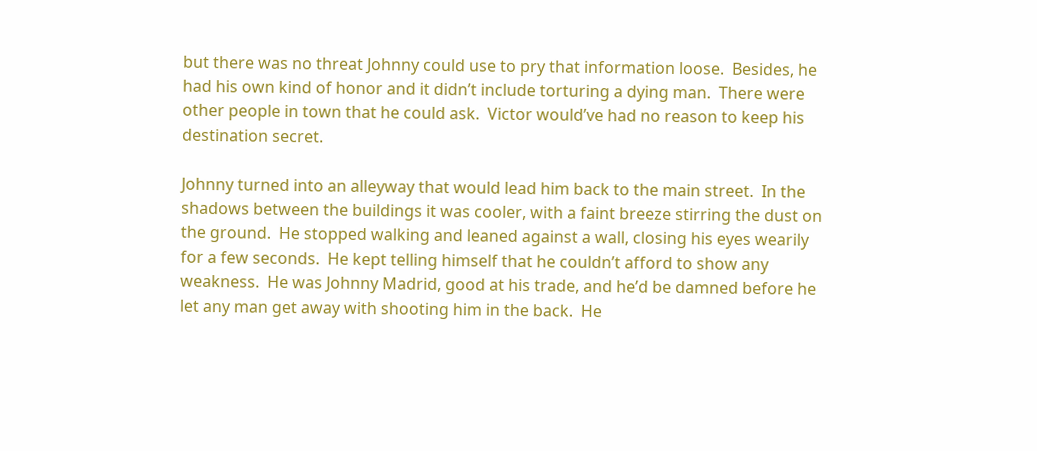but there was no threat Johnny could use to pry that information loose.  Besides, he had his own kind of honor and it didn’t include torturing a dying man.  There were other people in town that he could ask.  Victor would’ve had no reason to keep his destination secret.

Johnny turned into an alleyway that would lead him back to the main street.  In the shadows between the buildings it was cooler, with a faint breeze stirring the dust on the ground.  He stopped walking and leaned against a wall, closing his eyes wearily for a few seconds.  He kept telling himself that he couldn’t afford to show any weakness.  He was Johnny Madrid, good at his trade, and he’d be damned before he let any man get away with shooting him in the back.  He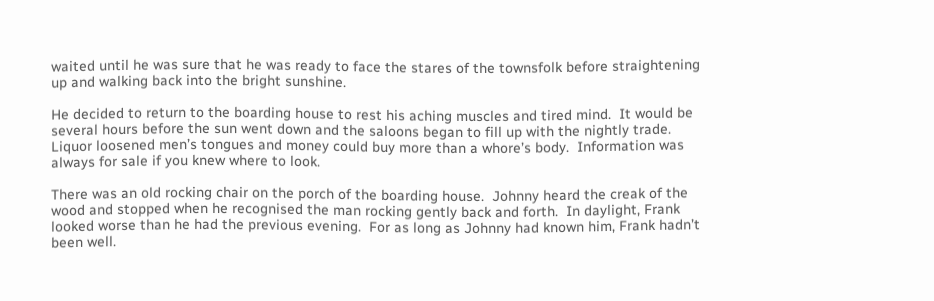waited until he was sure that he was ready to face the stares of the townsfolk before straightening up and walking back into the bright sunshine.

He decided to return to the boarding house to rest his aching muscles and tired mind.  It would be several hours before the sun went down and the saloons began to fill up with the nightly trade.  Liquor loosened men’s tongues and money could buy more than a whore’s body.  Information was always for sale if you knew where to look.

There was an old rocking chair on the porch of the boarding house.  Johnny heard the creak of the wood and stopped when he recognised the man rocking gently back and forth.  In daylight, Frank looked worse than he had the previous evening.  For as long as Johnny had known him, Frank hadn’t been well.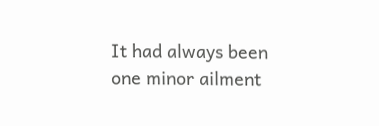It had always been one minor ailment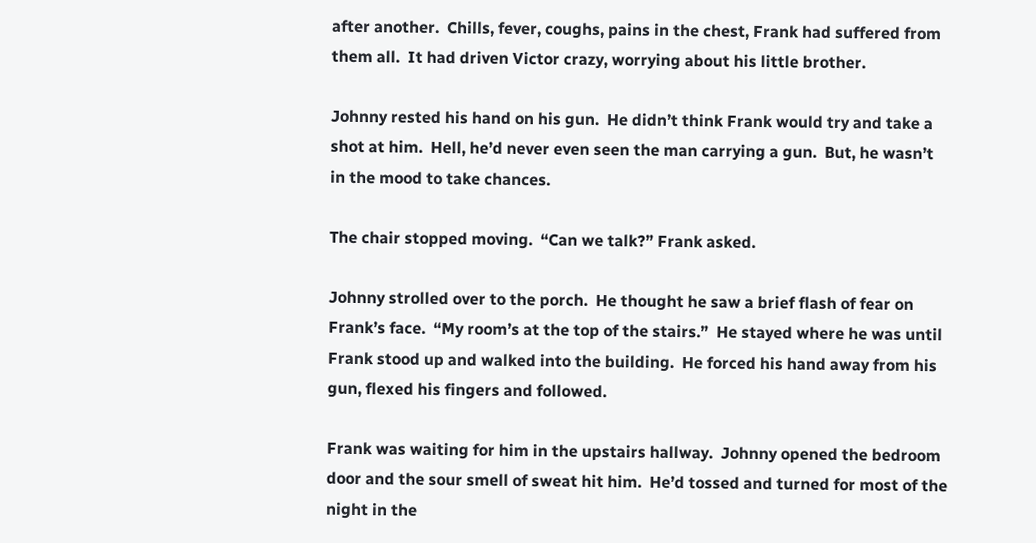after another.  Chills, fever, coughs, pains in the chest, Frank had suffered from them all.  It had driven Victor crazy, worrying about his little brother.

Johnny rested his hand on his gun.  He didn’t think Frank would try and take a shot at him.  Hell, he’d never even seen the man carrying a gun.  But, he wasn’t in the mood to take chances.

The chair stopped moving.  “Can we talk?” Frank asked.

Johnny strolled over to the porch.  He thought he saw a brief flash of fear on Frank’s face.  “My room’s at the top of the stairs.”  He stayed where he was until Frank stood up and walked into the building.  He forced his hand away from his gun, flexed his fingers and followed.

Frank was waiting for him in the upstairs hallway.  Johnny opened the bedroom door and the sour smell of sweat hit him.  He’d tossed and turned for most of the night in the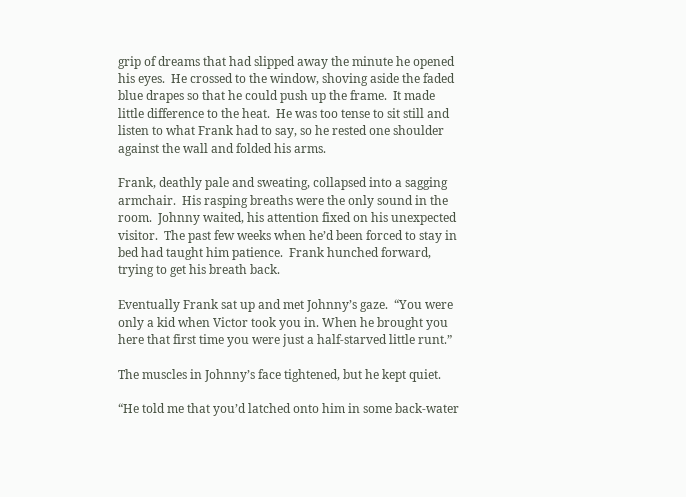grip of dreams that had slipped away the minute he opened his eyes.  He crossed to the window, shoving aside the faded blue drapes so that he could push up the frame.  It made little difference to the heat.  He was too tense to sit still and listen to what Frank had to say, so he rested one shoulder against the wall and folded his arms.

Frank, deathly pale and sweating, collapsed into a sagging armchair.  His rasping breaths were the only sound in the room.  Johnny waited, his attention fixed on his unexpected visitor.  The past few weeks when he’d been forced to stay in bed had taught him patience.  Frank hunched forward, trying to get his breath back.

Eventually Frank sat up and met Johnny’s gaze.  “You were only a kid when Victor took you in. When he brought you here that first time you were just a half-starved little runt.”

The muscles in Johnny’s face tightened, but he kept quiet.

“He told me that you’d latched onto him in some back-water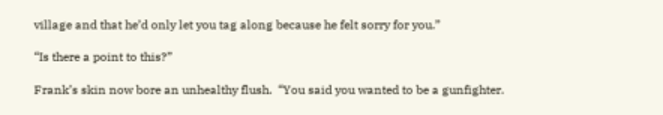village and that he’d only let you tag along because he felt sorry for you.”

“Is there a point to this?”

Frank’s skin now bore an unhealthy flush.  “You said you wanted to be a gunfighter.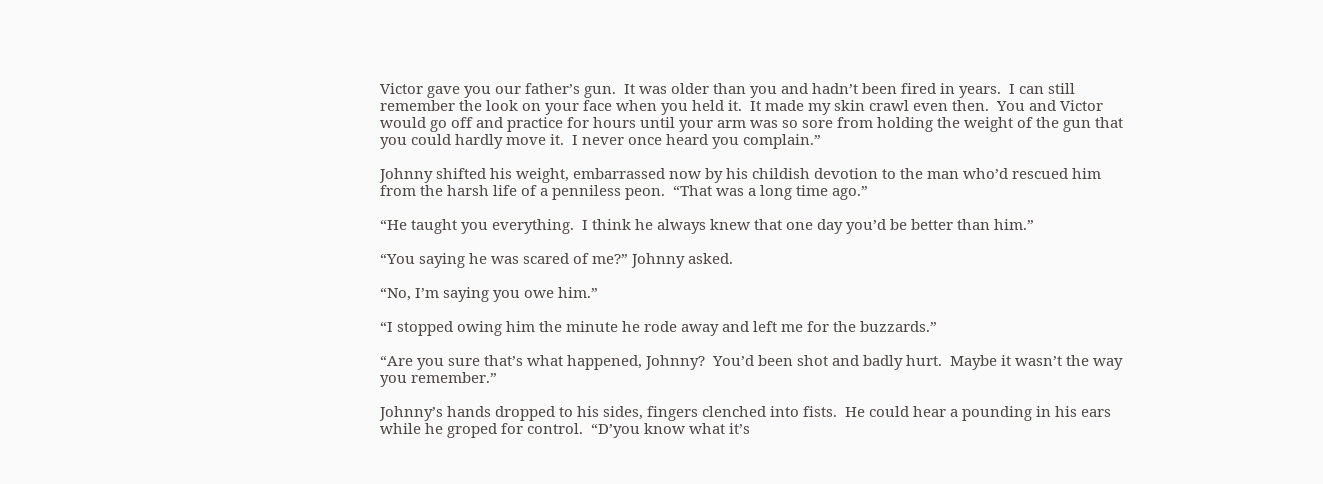Victor gave you our father’s gun.  It was older than you and hadn’t been fired in years.  I can still remember the look on your face when you held it.  It made my skin crawl even then.  You and Victor would go off and practice for hours until your arm was so sore from holding the weight of the gun that you could hardly move it.  I never once heard you complain.”

Johnny shifted his weight, embarrassed now by his childish devotion to the man who’d rescued him from the harsh life of a penniless peon.  “That was a long time ago.”

“He taught you everything.  I think he always knew that one day you’d be better than him.”

“You saying he was scared of me?” Johnny asked.

“No, I’m saying you owe him.”

“I stopped owing him the minute he rode away and left me for the buzzards.”

“Are you sure that’s what happened, Johnny?  You’d been shot and badly hurt.  Maybe it wasn’t the way you remember.”

Johnny’s hands dropped to his sides, fingers clenched into fists.  He could hear a pounding in his ears while he groped for control.  “D’you know what it’s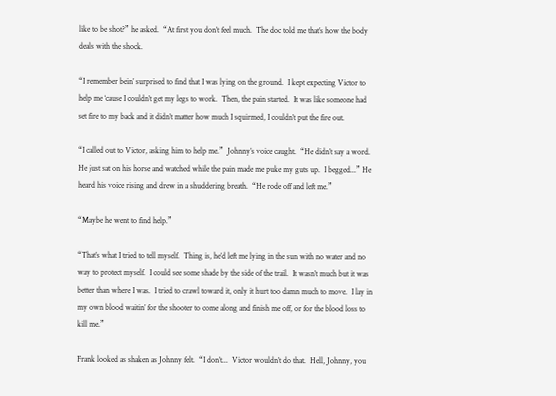like to be shot?” he asked.  “At first you don’t feel much.  The doc told me that’s how the body deals with the shock.

“I remember bein’ surprised to find that I was lying on the ground.  I kept expecting Victor to help me ‘cause I couldn’t get my legs to work.  Then, the pain started.  It was like someone had set fire to my back and it didn’t matter how much I squirmed, I couldn’t put the fire out.

“I called out to Victor, asking him to help me.”  Johnny’s voice caught.  “He didn’t say a word.  He just sat on his horse and watched while the pain made me puke my guts up.  I begged...” He heard his voice rising and drew in a shuddering breath.  “He rode off and left me.”

“Maybe he went to find help.”

“That’s what I tried to tell myself.  Thing is, he’d left me lying in the sun with no water and no way to protect myself.  I could see some shade by the side of the trail.  It wasn’t much but it was better than where I was.  I tried to crawl toward it, only it hurt too damn much to move.  I lay in my own blood waitin’ for the shooter to come along and finish me off, or for the blood loss to kill me.”

Frank looked as shaken as Johnny felt.  “I don’t...  Victor wouldn’t do that.  Hell, Johnny, you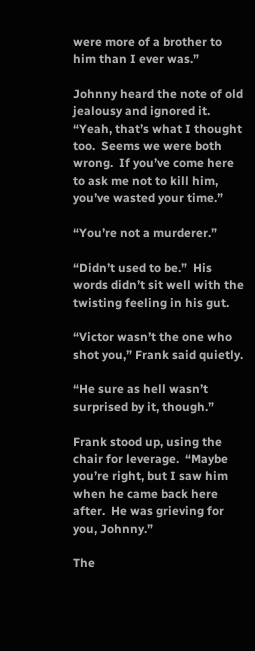were more of a brother to him than I ever was.”

Johnny heard the note of old jealousy and ignored it.  “Yeah, that’s what I thought too.  Seems we were both wrong.  If you’ve come here to ask me not to kill him, you’ve wasted your time.”

“You’re not a murderer.”

“Didn’t used to be.”  His words didn’t sit well with the twisting feeling in his gut.

“Victor wasn’t the one who shot you,” Frank said quietly.

“He sure as hell wasn’t surprised by it, though.”

Frank stood up, using the chair for leverage.  “Maybe you’re right, but I saw him when he came back here after.  He was grieving for you, Johnny.”

The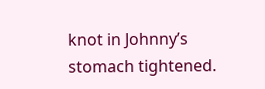knot in Johnny’s stomach tightened.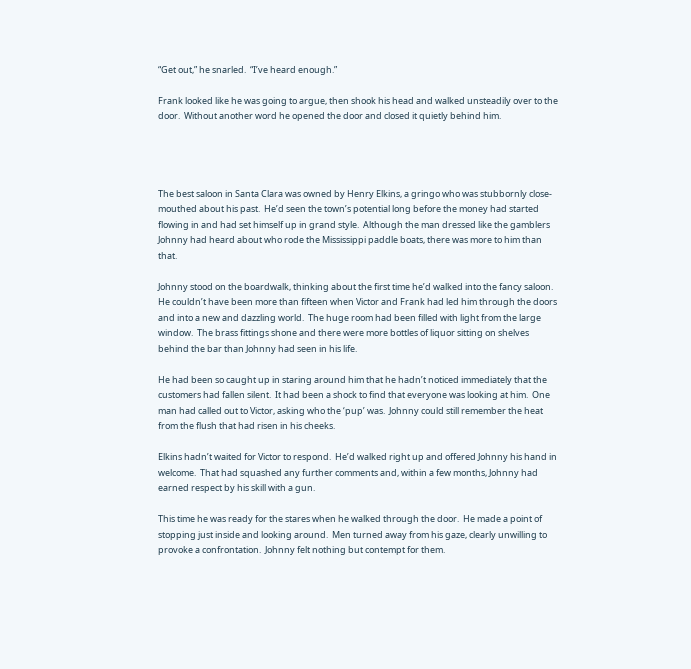“Get out,” he snarled.  “I’ve heard enough.”

Frank looked like he was going to argue, then shook his head and walked unsteadily over to the door.  Without another word he opened the door and closed it quietly behind him.




The best saloon in Santa Clara was owned by Henry Elkins, a gringo who was stubbornly close-mouthed about his past.  He’d seen the town’s potential long before the money had started flowing in and had set himself up in grand style.  Although the man dressed like the gamblers Johnny had heard about who rode the Mississippi paddle boats, there was more to him than that.

Johnny stood on the boardwalk, thinking about the first time he’d walked into the fancy saloon.  He couldn’t have been more than fifteen when Victor and Frank had led him through the doors and into a new and dazzling world.  The huge room had been filled with light from the large window.  The brass fittings shone and there were more bottles of liquor sitting on shelves behind the bar than Johnny had seen in his life.

He had been so caught up in staring around him that he hadn’t noticed immediately that the customers had fallen silent.  It had been a shock to find that everyone was looking at him.  One man had called out to Victor, asking who the ‘pup’ was.  Johnny could still remember the heat from the flush that had risen in his cheeks.

Elkins hadn’t waited for Victor to respond.  He’d walked right up and offered Johnny his hand in welcome.  That had squashed any further comments and, within a few months, Johnny had earned respect by his skill with a gun.

This time he was ready for the stares when he walked through the door.  He made a point of stopping just inside and looking around.  Men turned away from his gaze, clearly unwilling to provoke a confrontation.  Johnny felt nothing but contempt for them.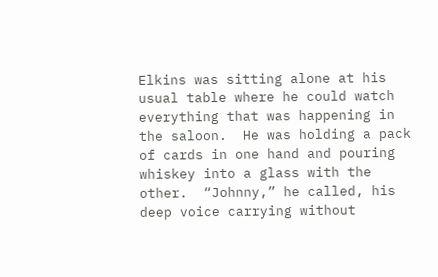Elkins was sitting alone at his usual table where he could watch everything that was happening in the saloon.  He was holding a pack of cards in one hand and pouring whiskey into a glass with the other.  “Johnny,” he called, his deep voice carrying without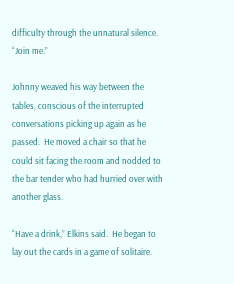difficulty through the unnatural silence.  “Join me.”

Johnny weaved his way between the tables, conscious of the interrupted conversations picking up again as he passed.  He moved a chair so that he could sit facing the room and nodded to the bar tender who had hurried over with another glass.

“Have a drink,” Elkins said.  He began to lay out the cards in a game of solitaire.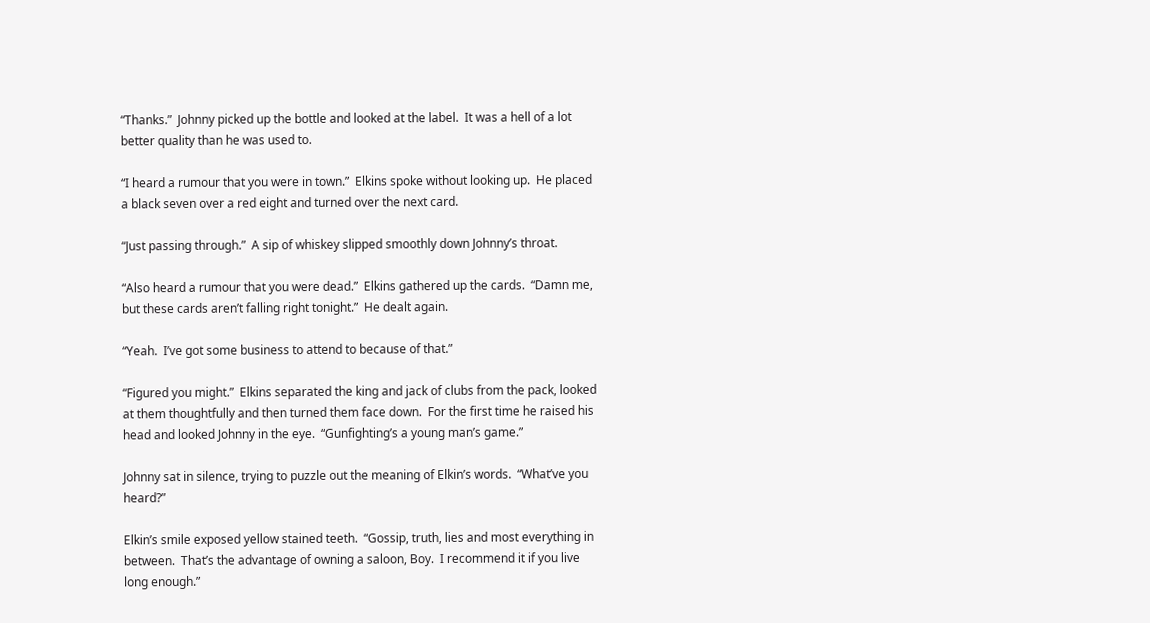“Thanks.”  Johnny picked up the bottle and looked at the label.  It was a hell of a lot better quality than he was used to.

“I heard a rumour that you were in town.”  Elkins spoke without looking up.  He placed a black seven over a red eight and turned over the next card.

“Just passing through.”  A sip of whiskey slipped smoothly down Johnny’s throat.

“Also heard a rumour that you were dead.”  Elkins gathered up the cards.  “Damn me, but these cards aren’t falling right tonight.”  He dealt again.

“Yeah.  I’ve got some business to attend to because of that.”

“Figured you might.”  Elkins separated the king and jack of clubs from the pack, looked at them thoughtfully and then turned them face down.  For the first time he raised his head and looked Johnny in the eye.  “Gunfighting’s a young man’s game.”

Johnny sat in silence, trying to puzzle out the meaning of Elkin’s words.  “What’ve you heard?”

Elkin’s smile exposed yellow stained teeth.  “Gossip, truth, lies and most everything in between.  That’s the advantage of owning a saloon, Boy.  I recommend it if you live long enough.”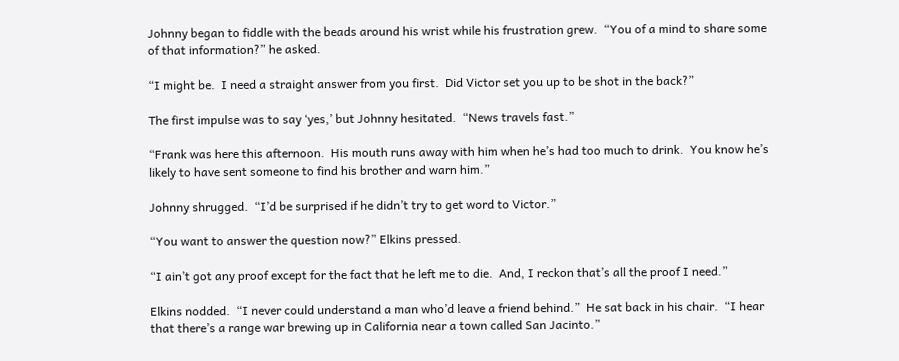Johnny began to fiddle with the beads around his wrist while his frustration grew.  “You of a mind to share some of that information?” he asked.

“I might be.  I need a straight answer from you first.  Did Victor set you up to be shot in the back?”

The first impulse was to say ‘yes,’ but Johnny hesitated.  “News travels fast.”

“Frank was here this afternoon.  His mouth runs away with him when he’s had too much to drink.  You know he’s likely to have sent someone to find his brother and warn him.”

Johnny shrugged.  “I’d be surprised if he didn’t try to get word to Victor.”

“You want to answer the question now?” Elkins pressed.

“I ain’t got any proof except for the fact that he left me to die.  And, I reckon that’s all the proof I need.”

Elkins nodded.  “I never could understand a man who’d leave a friend behind.”  He sat back in his chair.  “I hear that there’s a range war brewing up in California near a town called San Jacinto.”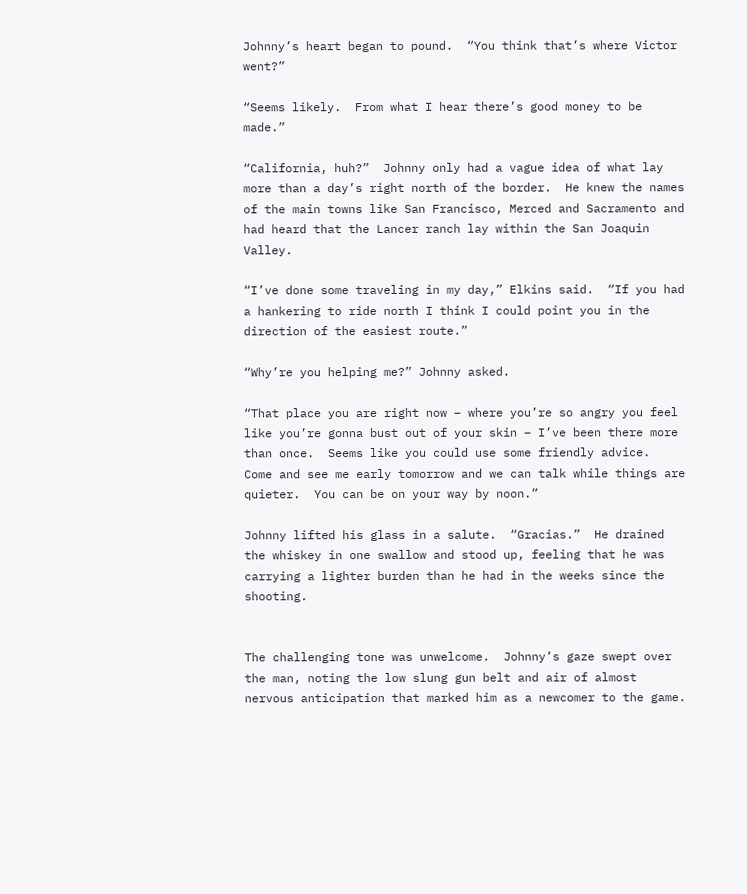Johnny’s heart began to pound.  “You think that’s where Victor went?”

“Seems likely.  From what I hear there’s good money to be made.”

“California, huh?”  Johnny only had a vague idea of what lay more than a day’s right north of the border.  He knew the names of the main towns like San Francisco, Merced and Sacramento and had heard that the Lancer ranch lay within the San Joaquin Valley.

“I’ve done some traveling in my day,” Elkins said.  “If you had a hankering to ride north I think I could point you in the direction of the easiest route.”

“Why’re you helping me?” Johnny asked.

“That place you are right now – where you’re so angry you feel like you’re gonna bust out of your skin – I’ve been there more than once.  Seems like you could use some friendly advice.  Come and see me early tomorrow and we can talk while things are quieter.  You can be on your way by noon.”

Johnny lifted his glass in a salute.  “Gracias.”  He drained the whiskey in one swallow and stood up, feeling that he was carrying a lighter burden than he had in the weeks since the shooting.


The challenging tone was unwelcome.  Johnny’s gaze swept over the man, noting the low slung gun belt and air of almost nervous anticipation that marked him as a newcomer to the game.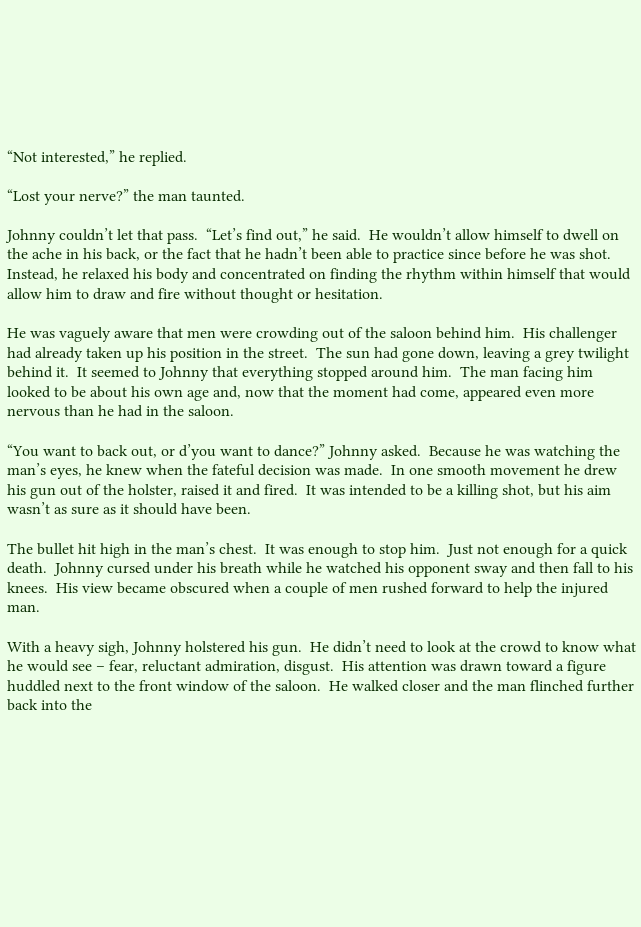“Not interested,” he replied.

“Lost your nerve?” the man taunted.

Johnny couldn’t let that pass.  “Let’s find out,” he said.  He wouldn’t allow himself to dwell on the ache in his back, or the fact that he hadn’t been able to practice since before he was shot.  Instead, he relaxed his body and concentrated on finding the rhythm within himself that would allow him to draw and fire without thought or hesitation.

He was vaguely aware that men were crowding out of the saloon behind him.  His challenger had already taken up his position in the street.  The sun had gone down, leaving a grey twilight behind it.  It seemed to Johnny that everything stopped around him.  The man facing him looked to be about his own age and, now that the moment had come, appeared even more nervous than he had in the saloon.

“You want to back out, or d’you want to dance?” Johnny asked.  Because he was watching the man’s eyes, he knew when the fateful decision was made.  In one smooth movement he drew his gun out of the holster, raised it and fired.  It was intended to be a killing shot, but his aim wasn’t as sure as it should have been.

The bullet hit high in the man’s chest.  It was enough to stop him.  Just not enough for a quick death.  Johnny cursed under his breath while he watched his opponent sway and then fall to his knees.  His view became obscured when a couple of men rushed forward to help the injured man.

With a heavy sigh, Johnny holstered his gun.  He didn’t need to look at the crowd to know what he would see – fear, reluctant admiration, disgust.  His attention was drawn toward a figure huddled next to the front window of the saloon.  He walked closer and the man flinched further back into the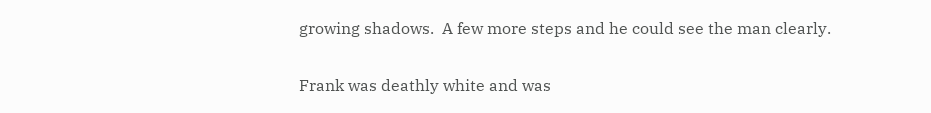growing shadows.  A few more steps and he could see the man clearly.

Frank was deathly white and was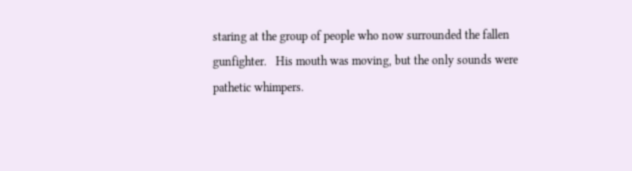staring at the group of people who now surrounded the fallen gunfighter.   His mouth was moving, but the only sounds were pathetic whimpers.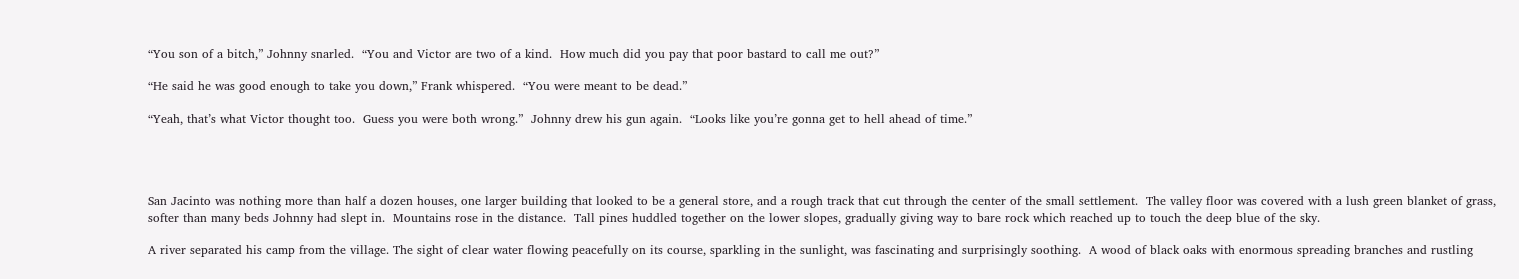“You son of a bitch,” Johnny snarled.  “You and Victor are two of a kind.  How much did you pay that poor bastard to call me out?”

“He said he was good enough to take you down,” Frank whispered.  “You were meant to be dead.”

“Yeah, that’s what Victor thought too.  Guess you were both wrong.”  Johnny drew his gun again.  “Looks like you’re gonna get to hell ahead of time.”




San Jacinto was nothing more than half a dozen houses, one larger building that looked to be a general store, and a rough track that cut through the center of the small settlement.  The valley floor was covered with a lush green blanket of grass, softer than many beds Johnny had slept in.  Mountains rose in the distance.  Tall pines huddled together on the lower slopes, gradually giving way to bare rock which reached up to touch the deep blue of the sky.

A river separated his camp from the village. The sight of clear water flowing peacefully on its course, sparkling in the sunlight, was fascinating and surprisingly soothing.  A wood of black oaks with enormous spreading branches and rustling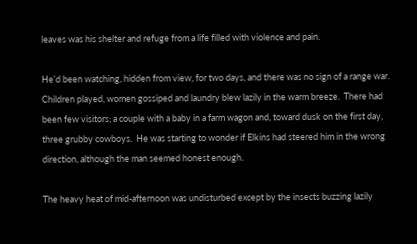leaves was his shelter and refuge from a life filled with violence and pain.

He’d been watching, hidden from view, for two days, and there was no sign of a range war.  Children played, women gossiped and laundry blew lazily in the warm breeze.  There had been few visitors; a couple with a baby in a farm wagon and, toward dusk on the first day, three grubby cowboys.  He was starting to wonder if Elkins had steered him in the wrong direction, although the man seemed honest enough.

The heavy heat of mid-afternoon was undisturbed except by the insects buzzing lazily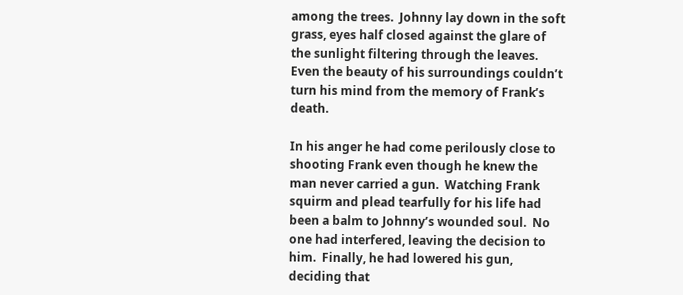among the trees.  Johnny lay down in the soft grass, eyes half closed against the glare of the sunlight filtering through the leaves.  Even the beauty of his surroundings couldn’t turn his mind from the memory of Frank’s death.

In his anger he had come perilously close to shooting Frank even though he knew the man never carried a gun.  Watching Frank squirm and plead tearfully for his life had been a balm to Johnny’s wounded soul.  No one had interfered, leaving the decision to him.  Finally, he had lowered his gun, deciding that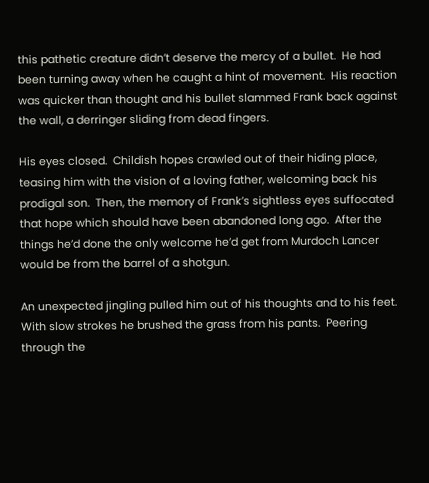this pathetic creature didn’t deserve the mercy of a bullet.  He had been turning away when he caught a hint of movement.  His reaction was quicker than thought and his bullet slammed Frank back against the wall, a derringer sliding from dead fingers.

His eyes closed.  Childish hopes crawled out of their hiding place, teasing him with the vision of a loving father, welcoming back his prodigal son.  Then, the memory of Frank’s sightless eyes suffocated that hope which should have been abandoned long ago.  After the things he’d done the only welcome he’d get from Murdoch Lancer would be from the barrel of a shotgun.

An unexpected jingling pulled him out of his thoughts and to his feet.  With slow strokes he brushed the grass from his pants.  Peering through the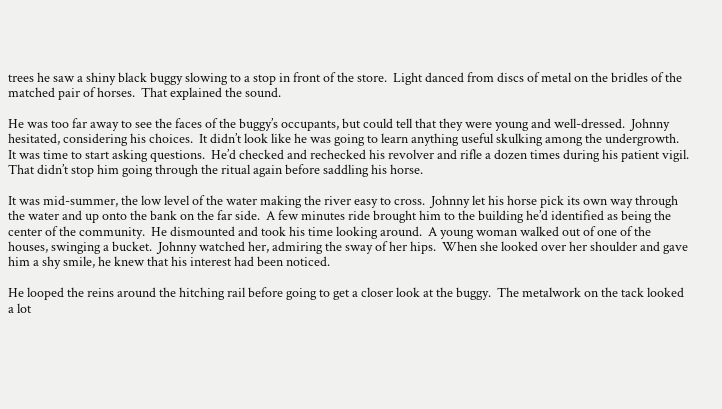trees he saw a shiny black buggy slowing to a stop in front of the store.  Light danced from discs of metal on the bridles of the matched pair of horses.  That explained the sound.

He was too far away to see the faces of the buggy’s occupants, but could tell that they were young and well-dressed.  Johnny hesitated, considering his choices.  It didn’t look like he was going to learn anything useful skulking among the undergrowth.  It was time to start asking questions.  He’d checked and rechecked his revolver and rifle a dozen times during his patient vigil.  That didn’t stop him going through the ritual again before saddling his horse.

It was mid-summer, the low level of the water making the river easy to cross.  Johnny let his horse pick its own way through the water and up onto the bank on the far side.  A few minutes ride brought him to the building he’d identified as being the center of the community.  He dismounted and took his time looking around.  A young woman walked out of one of the houses, swinging a bucket.  Johnny watched her, admiring the sway of her hips.  When she looked over her shoulder and gave him a shy smile, he knew that his interest had been noticed.

He looped the reins around the hitching rail before going to get a closer look at the buggy.  The metalwork on the tack looked a lot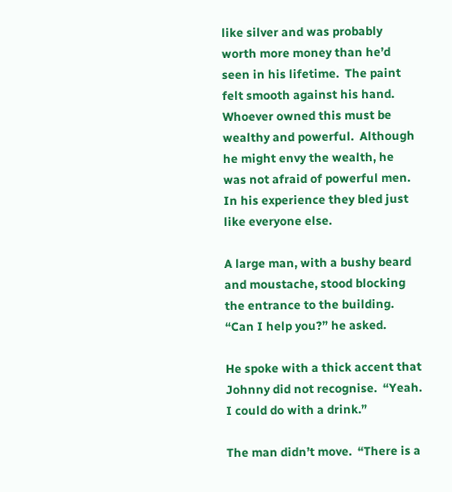like silver and was probably worth more money than he’d seen in his lifetime.  The paint felt smooth against his hand.  Whoever owned this must be wealthy and powerful.  Although he might envy the wealth, he was not afraid of powerful men.  In his experience they bled just like everyone else.

A large man, with a bushy beard and moustache, stood blocking the entrance to the building.  “Can I help you?” he asked.

He spoke with a thick accent that Johnny did not recognise.  “Yeah.  I could do with a drink.”

The man didn’t move.  “There is a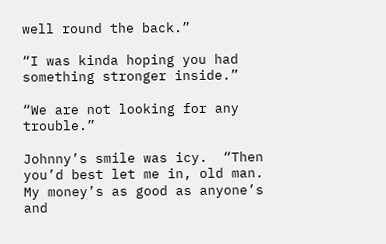well round the back.”

“I was kinda hoping you had something stronger inside.”

“We are not looking for any trouble.”

Johnny’s smile was icy.  “Then you’d best let me in, old man.  My money’s as good as anyone’s and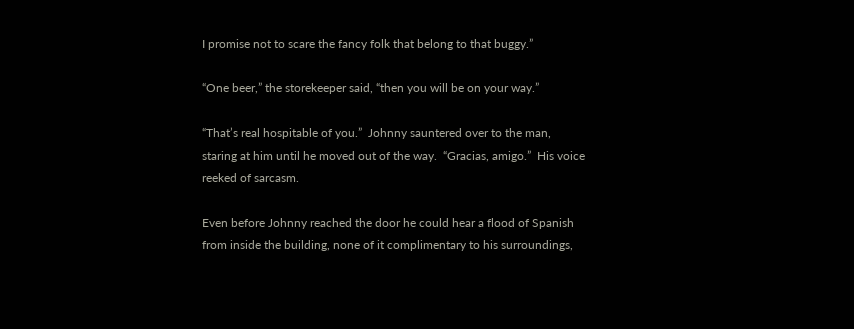I promise not to scare the fancy folk that belong to that buggy.”

“One beer,” the storekeeper said, “then you will be on your way.”

“That’s real hospitable of you.”  Johnny sauntered over to the man, staring at him until he moved out of the way.  “Gracias, amigo.”  His voice reeked of sarcasm.

Even before Johnny reached the door he could hear a flood of Spanish from inside the building, none of it complimentary to his surroundings,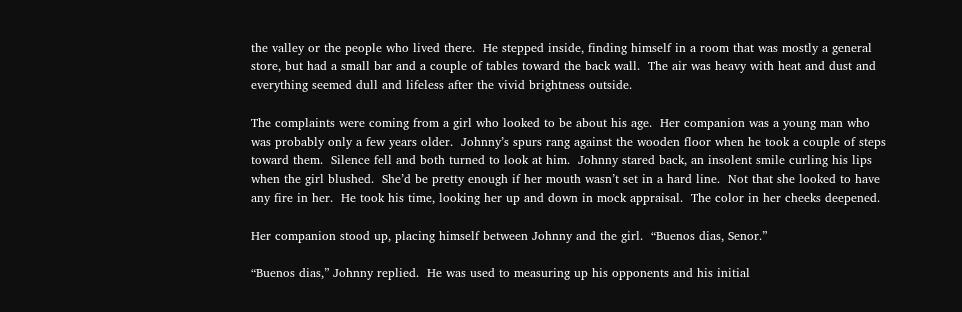the valley or the people who lived there.  He stepped inside, finding himself in a room that was mostly a general store, but had a small bar and a couple of tables toward the back wall.  The air was heavy with heat and dust and everything seemed dull and lifeless after the vivid brightness outside.

The complaints were coming from a girl who looked to be about his age.  Her companion was a young man who was probably only a few years older.  Johnny’s spurs rang against the wooden floor when he took a couple of steps toward them.  Silence fell and both turned to look at him.  Johnny stared back, an insolent smile curling his lips when the girl blushed.  She’d be pretty enough if her mouth wasn’t set in a hard line.  Not that she looked to have any fire in her.  He took his time, looking her up and down in mock appraisal.  The color in her cheeks deepened.

Her companion stood up, placing himself between Johnny and the girl.  “Buenos dias, Senor.”

“Buenos dias,” Johnny replied.  He was used to measuring up his opponents and his initial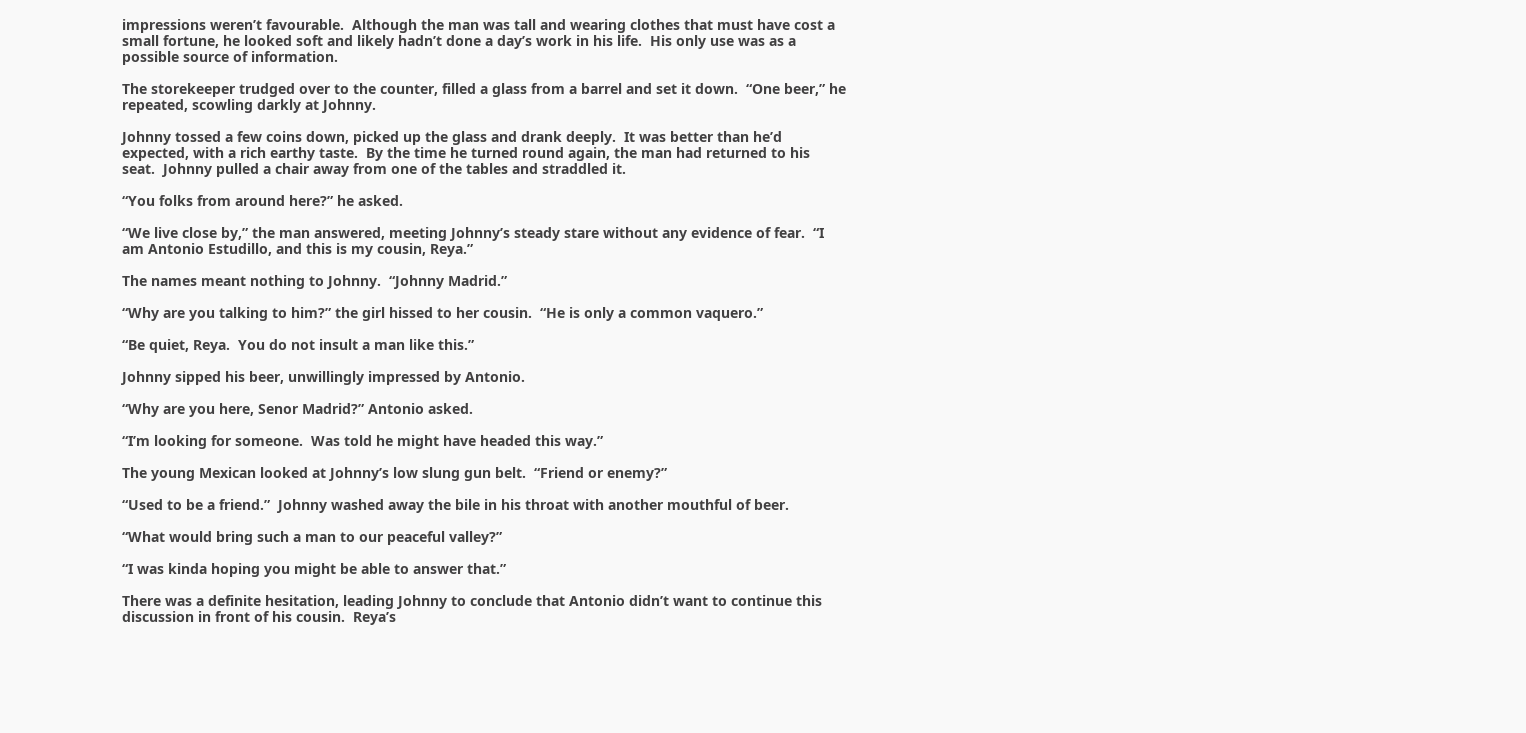impressions weren’t favourable.  Although the man was tall and wearing clothes that must have cost a small fortune, he looked soft and likely hadn’t done a day’s work in his life.  His only use was as a possible source of information.

The storekeeper trudged over to the counter, filled a glass from a barrel and set it down.  “One beer,” he repeated, scowling darkly at Johnny.

Johnny tossed a few coins down, picked up the glass and drank deeply.  It was better than he’d expected, with a rich earthy taste.  By the time he turned round again, the man had returned to his seat.  Johnny pulled a chair away from one of the tables and straddled it.

“You folks from around here?” he asked.

“We live close by,” the man answered, meeting Johnny’s steady stare without any evidence of fear.  “I am Antonio Estudillo, and this is my cousin, Reya.”

The names meant nothing to Johnny.  “Johnny Madrid.”

“Why are you talking to him?” the girl hissed to her cousin.  “He is only a common vaquero.”

“Be quiet, Reya.  You do not insult a man like this.”

Johnny sipped his beer, unwillingly impressed by Antonio.

“Why are you here, Senor Madrid?” Antonio asked.

“I’m looking for someone.  Was told he might have headed this way.”

The young Mexican looked at Johnny’s low slung gun belt.  “Friend or enemy?”

“Used to be a friend.”  Johnny washed away the bile in his throat with another mouthful of beer.

“What would bring such a man to our peaceful valley?”

“I was kinda hoping you might be able to answer that.”

There was a definite hesitation, leading Johnny to conclude that Antonio didn’t want to continue this discussion in front of his cousin.  Reya’s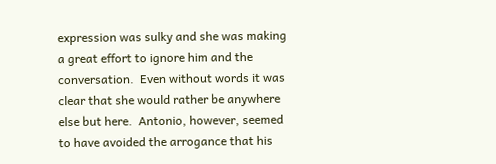expression was sulky and she was making a great effort to ignore him and the conversation.  Even without words it was clear that she would rather be anywhere else but here.  Antonio, however, seemed to have avoided the arrogance that his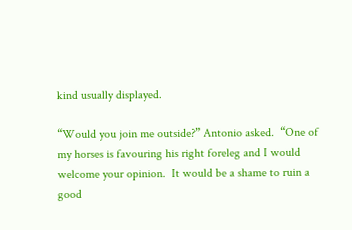kind usually displayed.

“Would you join me outside?” Antonio asked.  “One of my horses is favouring his right foreleg and I would welcome your opinion.  It would be a shame to ruin a good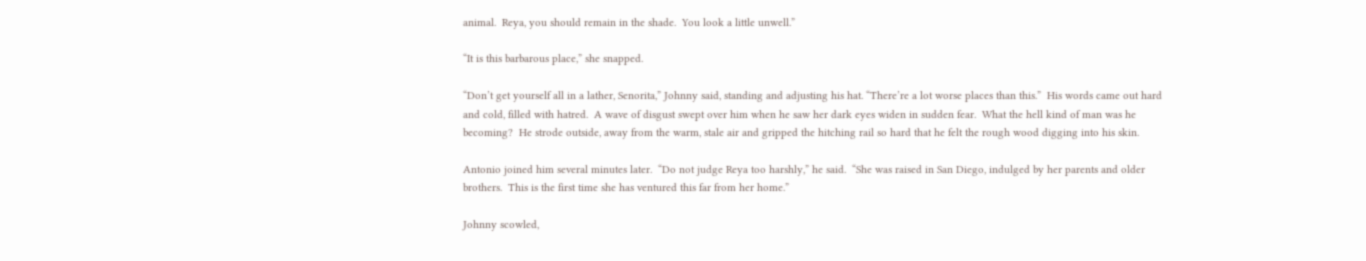animal.  Reya, you should remain in the shade.  You look a little unwell.”

“It is this barbarous place,” she snapped.

“Don’t get yourself all in a lather, Senorita,” Johnny said, standing and adjusting his hat. “There’re a lot worse places than this.”  His words came out hard and cold, filled with hatred.  A wave of disgust swept over him when he saw her dark eyes widen in sudden fear.  What the hell kind of man was he becoming?  He strode outside, away from the warm, stale air and gripped the hitching rail so hard that he felt the rough wood digging into his skin.

Antonio joined him several minutes later.  “Do not judge Reya too harshly,” he said.  “She was raised in San Diego, indulged by her parents and older brothers.  This is the first time she has ventured this far from her home.”

Johnny scowled,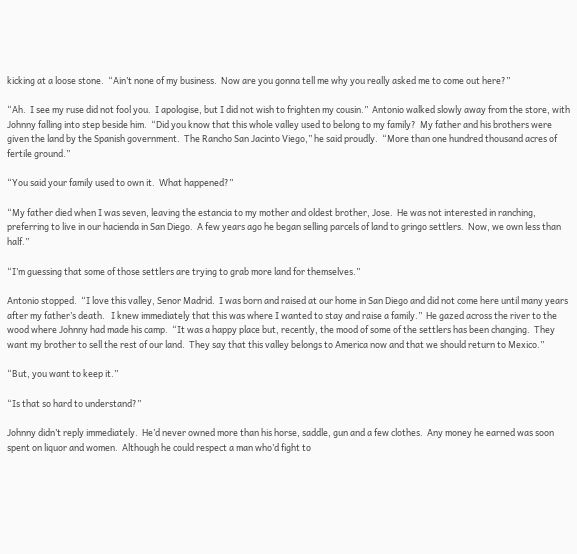kicking at a loose stone.  “Ain’t none of my business.  Now are you gonna tell me why you really asked me to come out here?”

“Ah.  I see my ruse did not fool you.  I apologise, but I did not wish to frighten my cousin.”  Antonio walked slowly away from the store, with Johnny falling into step beside him.  “Did you know that this whole valley used to belong to my family?  My father and his brothers were given the land by the Spanish government.  The Rancho San Jacinto Viego,” he said proudly.  “More than one hundred thousand acres of fertile ground.”

“You said your family used to own it.  What happened?”

“My father died when I was seven, leaving the estancia to my mother and oldest brother, Jose.  He was not interested in ranching, preferring to live in our hacienda in San Diego.  A few years ago he began selling parcels of land to gringo settlers.  Now, we own less than half.”

“I’m guessing that some of those settlers are trying to grab more land for themselves.”

Antonio stopped.  “I love this valley, Senor Madrid.  I was born and raised at our home in San Diego and did not come here until many years after my father’s death.   I knew immediately that this was where I wanted to stay and raise a family.”  He gazed across the river to the wood where Johnny had made his camp.  “It was a happy place but, recently, the mood of some of the settlers has been changing.  They want my brother to sell the rest of our land.  They say that this valley belongs to America now and that we should return to Mexico.”

“But, you want to keep it.”

“Is that so hard to understand?”

Johnny didn’t reply immediately.  He’d never owned more than his horse, saddle, gun and a few clothes.  Any money he earned was soon spent on liquor and women.  Although he could respect a man who’d fight to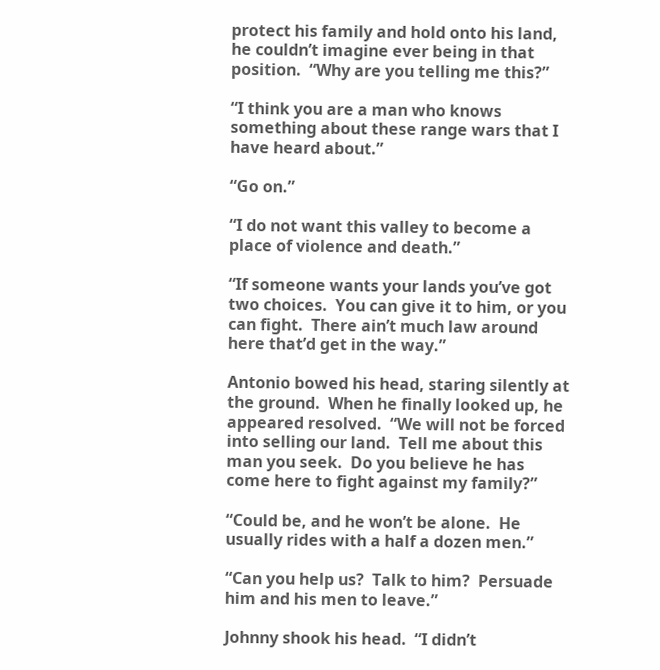protect his family and hold onto his land, he couldn’t imagine ever being in that position.  “Why are you telling me this?”

“I think you are a man who knows something about these range wars that I have heard about.”

“Go on.”

“I do not want this valley to become a place of violence and death.”

“If someone wants your lands you’ve got two choices.  You can give it to him, or you can fight.  There ain’t much law around here that’d get in the way.”

Antonio bowed his head, staring silently at the ground.  When he finally looked up, he appeared resolved.  “We will not be forced into selling our land.  Tell me about this man you seek.  Do you believe he has come here to fight against my family?”

“Could be, and he won’t be alone.  He usually rides with a half a dozen men.”

“Can you help us?  Talk to him?  Persuade him and his men to leave.”

Johnny shook his head.  “I didn’t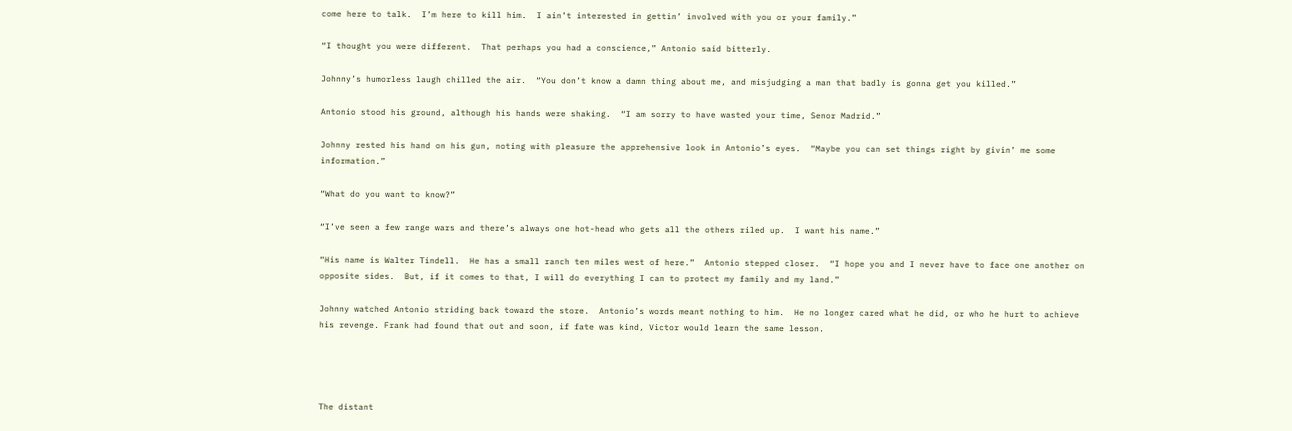come here to talk.  I’m here to kill him.  I ain’t interested in gettin’ involved with you or your family.”

“I thought you were different.  That perhaps you had a conscience,” Antonio said bitterly.

Johnny’s humorless laugh chilled the air.  “You don’t know a damn thing about me, and misjudging a man that badly is gonna get you killed.”

Antonio stood his ground, although his hands were shaking.  “I am sorry to have wasted your time, Senor Madrid.”

Johnny rested his hand on his gun, noting with pleasure the apprehensive look in Antonio’s eyes.  “Maybe you can set things right by givin’ me some information.”

“What do you want to know?”

“I’ve seen a few range wars and there’s always one hot-head who gets all the others riled up.  I want his name.”

“His name is Walter Tindell.  He has a small ranch ten miles west of here.”  Antonio stepped closer.  “I hope you and I never have to face one another on opposite sides.  But, if it comes to that, I will do everything I can to protect my family and my land.”

Johnny watched Antonio striding back toward the store.  Antonio’s words meant nothing to him.  He no longer cared what he did, or who he hurt to achieve his revenge. Frank had found that out and soon, if fate was kind, Victor would learn the same lesson.




The distant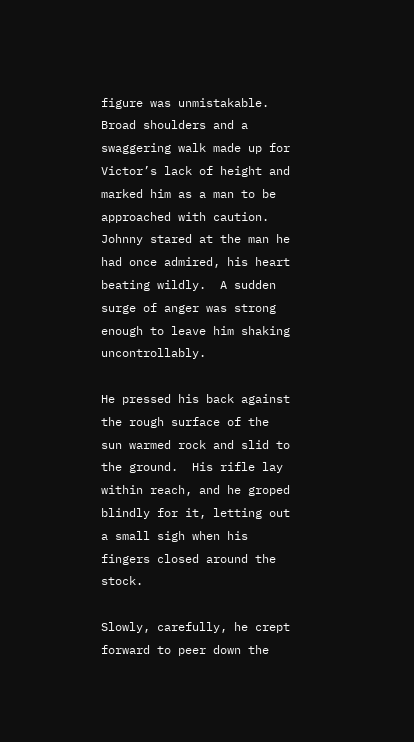figure was unmistakable.  Broad shoulders and a swaggering walk made up for Victor’s lack of height and marked him as a man to be approached with caution.  Johnny stared at the man he had once admired, his heart beating wildly.  A sudden surge of anger was strong enough to leave him shaking uncontrollably.

He pressed his back against the rough surface of the sun warmed rock and slid to the ground.  His rifle lay within reach, and he groped blindly for it, letting out a small sigh when his fingers closed around the stock.

Slowly, carefully, he crept forward to peer down the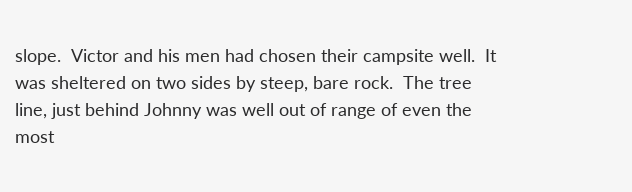slope.  Victor and his men had chosen their campsite well.  It was sheltered on two sides by steep, bare rock.  The tree line, just behind Johnny was well out of range of even the most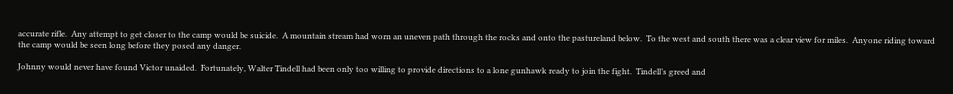accurate rifle.  Any attempt to get closer to the camp would be suicide.  A mountain stream had worn an uneven path through the rocks and onto the pastureland below.  To the west and south there was a clear view for miles.  Anyone riding toward the camp would be seen long before they posed any danger.

Johnny would never have found Victor unaided.  Fortunately, Walter Tindell had been only too willing to provide directions to a lone gunhawk ready to join the fight.  Tindell’s greed and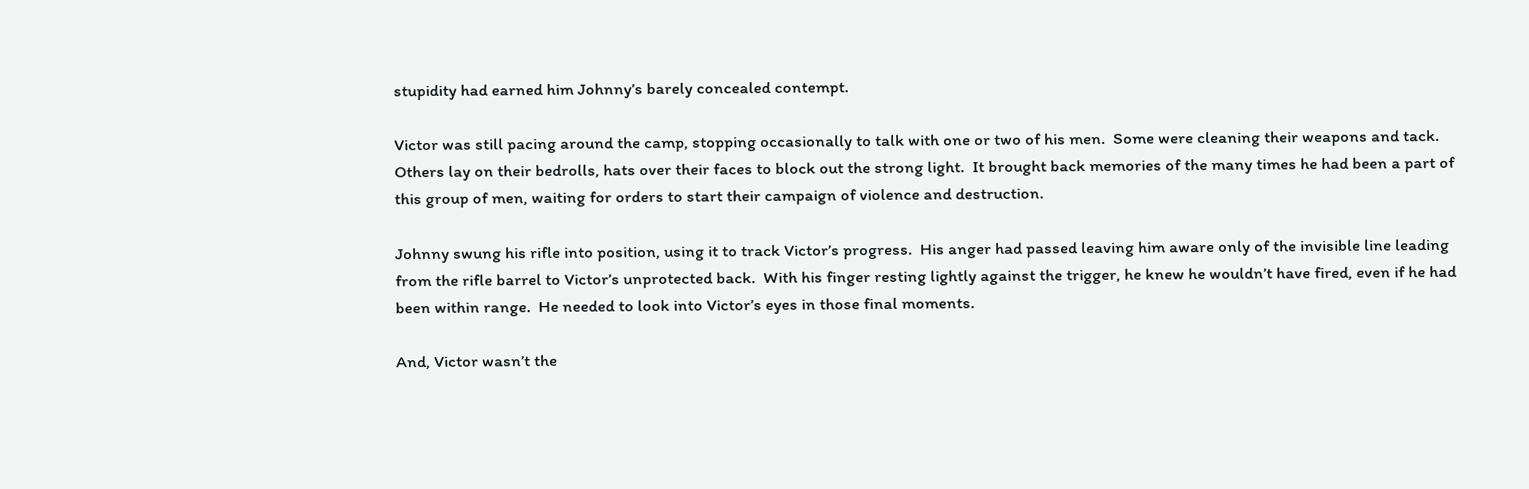stupidity had earned him Johnny’s barely concealed contempt.

Victor was still pacing around the camp, stopping occasionally to talk with one or two of his men.  Some were cleaning their weapons and tack.  Others lay on their bedrolls, hats over their faces to block out the strong light.  It brought back memories of the many times he had been a part of this group of men, waiting for orders to start their campaign of violence and destruction.

Johnny swung his rifle into position, using it to track Victor’s progress.  His anger had passed leaving him aware only of the invisible line leading from the rifle barrel to Victor’s unprotected back.  With his finger resting lightly against the trigger, he knew he wouldn’t have fired, even if he had been within range.  He needed to look into Victor’s eyes in those final moments.

And, Victor wasn’t the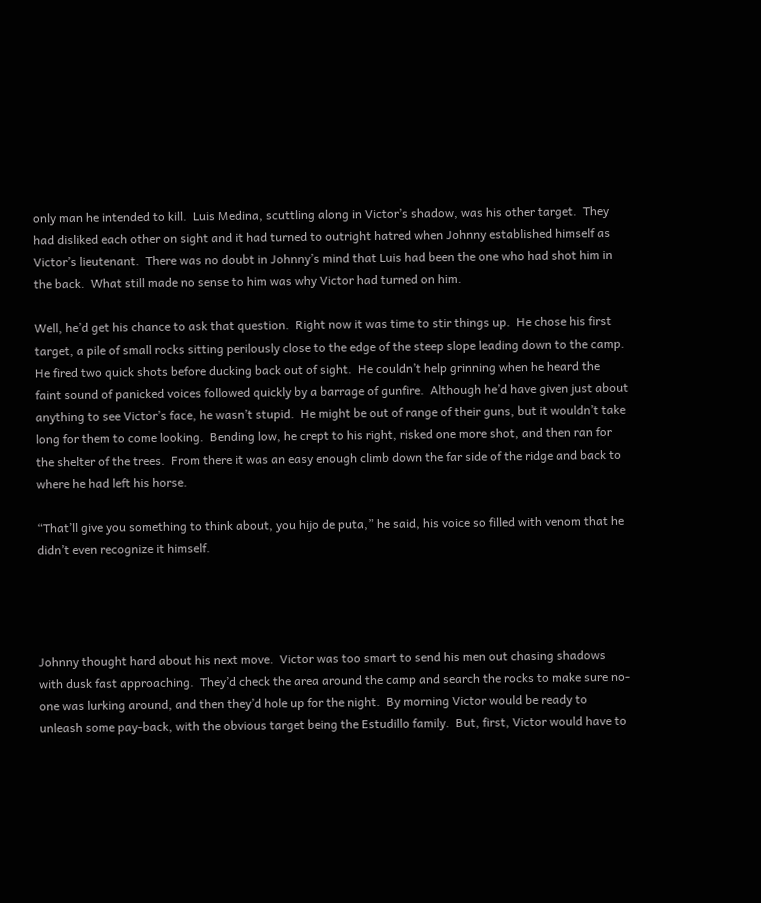only man he intended to kill.  Luis Medina, scuttling along in Victor’s shadow, was his other target.  They had disliked each other on sight and it had turned to outright hatred when Johnny established himself as Victor’s lieutenant.  There was no doubt in Johnny’s mind that Luis had been the one who had shot him in the back.  What still made no sense to him was why Victor had turned on him.

Well, he’d get his chance to ask that question.  Right now it was time to stir things up.  He chose his first target, a pile of small rocks sitting perilously close to the edge of the steep slope leading down to the camp.  He fired two quick shots before ducking back out of sight.  He couldn’t help grinning when he heard the faint sound of panicked voices followed quickly by a barrage of gunfire.  Although he’d have given just about anything to see Victor’s face, he wasn’t stupid.  He might be out of range of their guns, but it wouldn’t take long for them to come looking.  Bending low, he crept to his right, risked one more shot, and then ran for the shelter of the trees.  From there it was an easy enough climb down the far side of the ridge and back to where he had left his horse.

“That’ll give you something to think about, you hijo de puta,” he said, his voice so filled with venom that he didn’t even recognize it himself.




Johnny thought hard about his next move.  Victor was too smart to send his men out chasing shadows with dusk fast approaching.  They’d check the area around the camp and search the rocks to make sure no-one was lurking around, and then they’d hole up for the night.  By morning Victor would be ready to unleash some pay-back, with the obvious target being the Estudillo family.  But, first, Victor would have to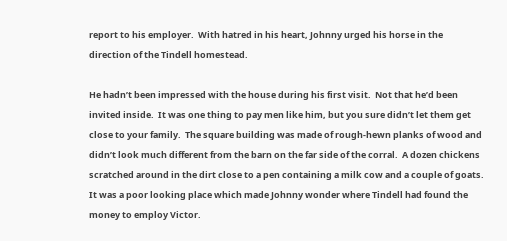report to his employer.  With hatred in his heart, Johnny urged his horse in the direction of the Tindell homestead.

He hadn’t been impressed with the house during his first visit.  Not that he’d been invited inside.  It was one thing to pay men like him, but you sure didn’t let them get close to your family.  The square building was made of rough-hewn planks of wood and didn’t look much different from the barn on the far side of the corral.  A dozen chickens scratched around in the dirt close to a pen containing a milk cow and a couple of goats.  It was a poor looking place which made Johnny wonder where Tindell had found the money to employ Victor.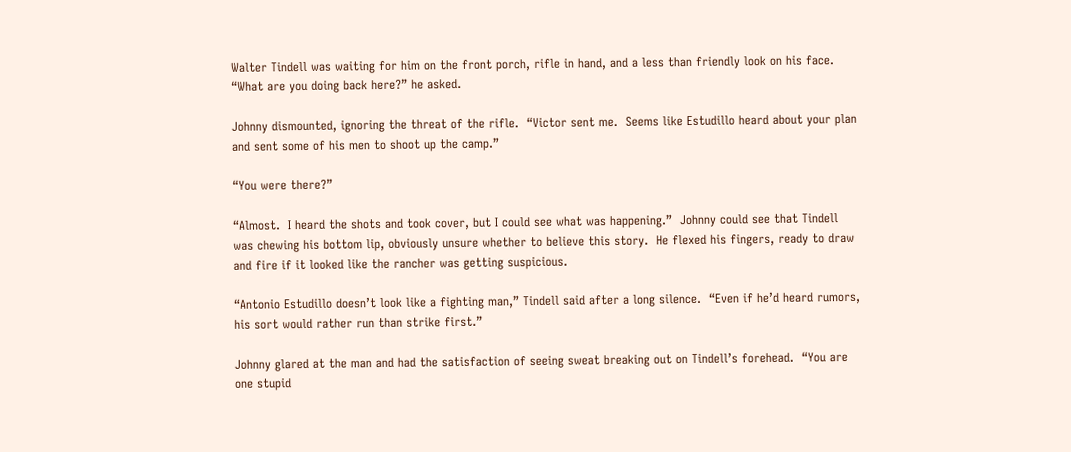Walter Tindell was waiting for him on the front porch, rifle in hand, and a less than friendly look on his face.  “What are you doing back here?” he asked.

Johnny dismounted, ignoring the threat of the rifle.  “Victor sent me.  Seems like Estudillo heard about your plan and sent some of his men to shoot up the camp.”

“You were there?”

“Almost.  I heard the shots and took cover, but I could see what was happening.”  Johnny could see that Tindell was chewing his bottom lip, obviously unsure whether to believe this story.  He flexed his fingers, ready to draw and fire if it looked like the rancher was getting suspicious.

“Antonio Estudillo doesn’t look like a fighting man,” Tindell said after a long silence.  “Even if he’d heard rumors, his sort would rather run than strike first.”

Johnny glared at the man and had the satisfaction of seeing sweat breaking out on Tindell’s forehead.  “You are one stupid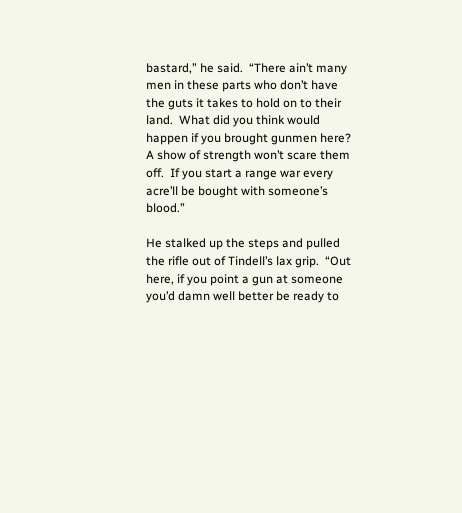bastard,” he said.  “There ain’t many men in these parts who don’t have the guts it takes to hold on to their land.  What did you think would happen if you brought gunmen here?  A show of strength won’t scare them off.  If you start a range war every acre’ll be bought with someone’s blood.”

He stalked up the steps and pulled the rifle out of Tindell’s lax grip.  “Out here, if you point a gun at someone you’d damn well better be ready to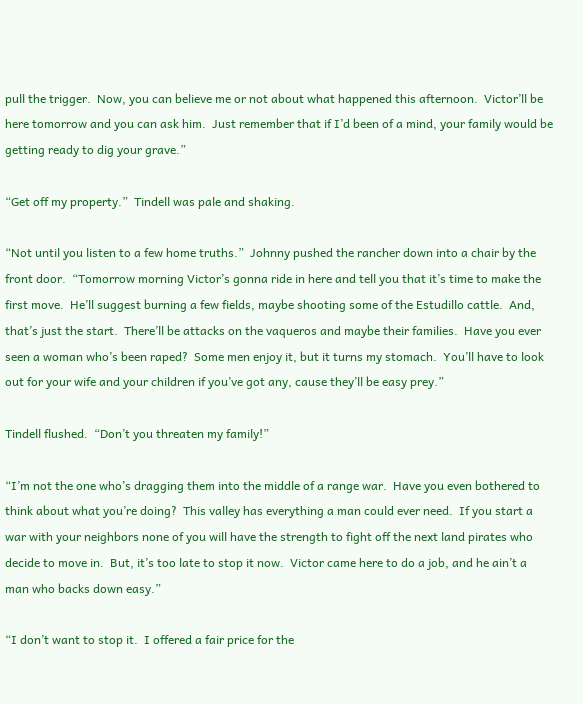pull the trigger.  Now, you can believe me or not about what happened this afternoon.  Victor’ll be here tomorrow and you can ask him.  Just remember that if I’d been of a mind, your family would be getting ready to dig your grave.”

“Get off my property.”  Tindell was pale and shaking.

“Not until you listen to a few home truths.”  Johnny pushed the rancher down into a chair by the front door.  “Tomorrow morning Victor’s gonna ride in here and tell you that it’s time to make the first move.  He’ll suggest burning a few fields, maybe shooting some of the Estudillo cattle.  And, that’s just the start.  There’ll be attacks on the vaqueros and maybe their families.  Have you ever seen a woman who’s been raped?  Some men enjoy it, but it turns my stomach.  You’ll have to look out for your wife and your children if you’ve got any, cause they’ll be easy prey.”

Tindell flushed.  “Don’t you threaten my family!”

“I’m not the one who’s dragging them into the middle of a range war.  Have you even bothered to think about what you’re doing?  This valley has everything a man could ever need.  If you start a war with your neighbors none of you will have the strength to fight off the next land pirates who decide to move in.  But, it’s too late to stop it now.  Victor came here to do a job, and he ain’t a man who backs down easy.”

“I don’t want to stop it.  I offered a fair price for the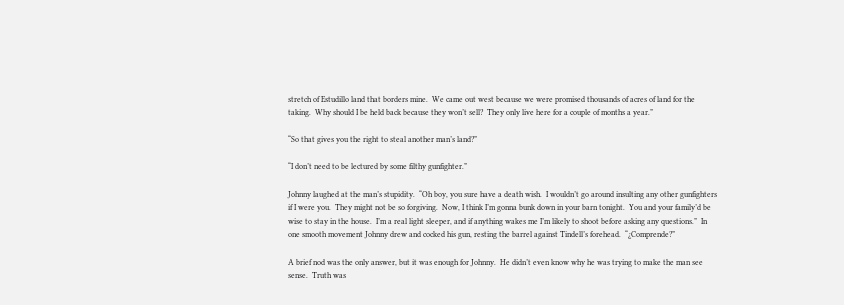stretch of Estudillo land that borders mine.  We came out west because we were promised thousands of acres of land for the taking.  Why should I be held back because they won’t sell?  They only live here for a couple of months a year.”

“So that gives you the right to steal another man’s land?”

“I don’t need to be lectured by some filthy gunfighter.”

Johnny laughed at the man’s stupidity.  “Oh boy, you sure have a death wish.  I wouldn’t go around insulting any other gunfighters if I were you.  They might not be so forgiving.  Now, I think I’m gonna bunk down in your barn tonight.  You and your family’d be wise to stay in the house.  I’m a real light sleeper, and if anything wakes me I’m likely to shoot before asking any questions.”  In one smooth movement Johnny drew and cocked his gun, resting the barrel against Tindell’s forehead.  “¿Comprende?”

A brief nod was the only answer, but it was enough for Johnny.  He didn’t even know why he was trying to make the man see sense.  Truth was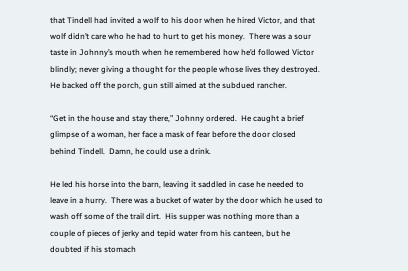that Tindell had invited a wolf to his door when he hired Victor, and that wolf didn’t care who he had to hurt to get his money.  There was a sour taste in Johnny’s mouth when he remembered how he’d followed Victor blindly; never giving a thought for the people whose lives they destroyed.  He backed off the porch, gun still aimed at the subdued rancher.

“Get in the house and stay there,” Johnny ordered.  He caught a brief glimpse of a woman, her face a mask of fear before the door closed behind Tindell.  Damn, he could use a drink.

He led his horse into the barn, leaving it saddled in case he needed to leave in a hurry.  There was a bucket of water by the door which he used to wash off some of the trail dirt.  His supper was nothing more than a couple of pieces of jerky and tepid water from his canteen, but he doubted if his stomach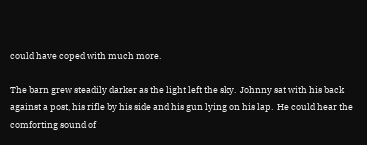could have coped with much more.

The barn grew steadily darker as the light left the sky.  Johnny sat with his back against a post, his rifle by his side and his gun lying on his lap.  He could hear the comforting sound of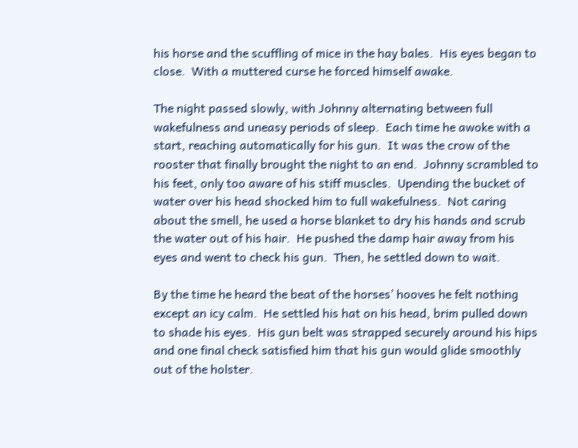his horse and the scuffling of mice in the hay bales.  His eyes began to close.  With a muttered curse he forced himself awake.

The night passed slowly, with Johnny alternating between full wakefulness and uneasy periods of sleep.  Each time he awoke with a start, reaching automatically for his gun.  It was the crow of the rooster that finally brought the night to an end.  Johnny scrambled to his feet, only too aware of his stiff muscles.  Upending the bucket of water over his head shocked him to full wakefulness.  Not caring about the smell, he used a horse blanket to dry his hands and scrub the water out of his hair.  He pushed the damp hair away from his eyes and went to check his gun.  Then, he settled down to wait.

By the time he heard the beat of the horses’ hooves he felt nothing except an icy calm.  He settled his hat on his head, brim pulled down to shade his eyes.  His gun belt was strapped securely around his hips and one final check satisfied him that his gun would glide smoothly out of the holster.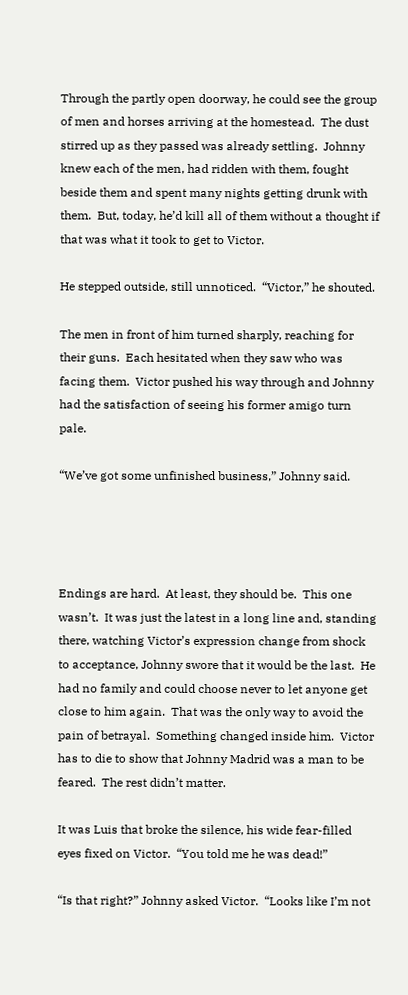Through the partly open doorway, he could see the group of men and horses arriving at the homestead.  The dust stirred up as they passed was already settling.  Johnny knew each of the men, had ridden with them, fought beside them and spent many nights getting drunk with them.  But, today, he’d kill all of them without a thought if that was what it took to get to Victor.

He stepped outside, still unnoticed.  “Victor,” he shouted.

The men in front of him turned sharply, reaching for their guns.  Each hesitated when they saw who was facing them.  Victor pushed his way through and Johnny had the satisfaction of seeing his former amigo turn pale.

“We’ve got some unfinished business,” Johnny said.




Endings are hard.  At least, they should be.  This one wasn’t.  It was just the latest in a long line and, standing there, watching Victor’s expression change from shock to acceptance, Johnny swore that it would be the last.  He had no family and could choose never to let anyone get close to him again.  That was the only way to avoid the pain of betrayal.  Something changed inside him.  Victor has to die to show that Johnny Madrid was a man to be feared.  The rest didn’t matter.

It was Luis that broke the silence, his wide fear-filled eyes fixed on Victor.  “You told me he was dead!”

“Is that right?” Johnny asked Victor.  “Looks like I’m not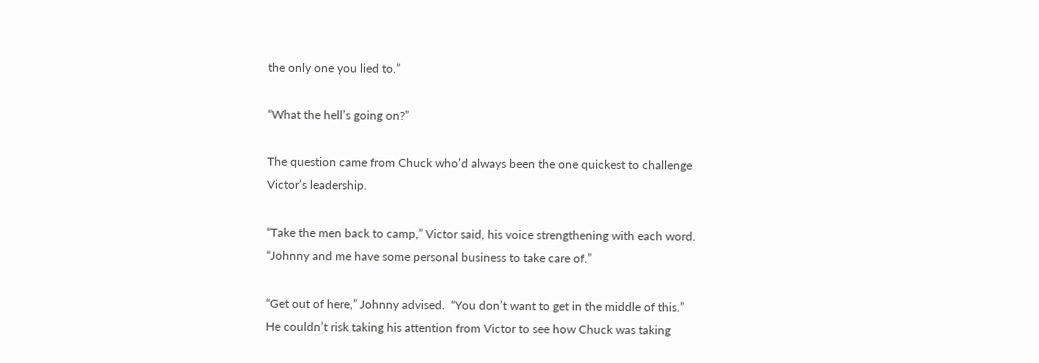the only one you lied to.”

“What the hell’s going on?”

The question came from Chuck who’d always been the one quickest to challenge Victor’s leadership.

“Take the men back to camp,” Victor said, his voice strengthening with each word.  “Johnny and me have some personal business to take care of.”

“Get out of here,” Johnny advised.  “You don’t want to get in the middle of this.”  He couldn’t risk taking his attention from Victor to see how Chuck was taking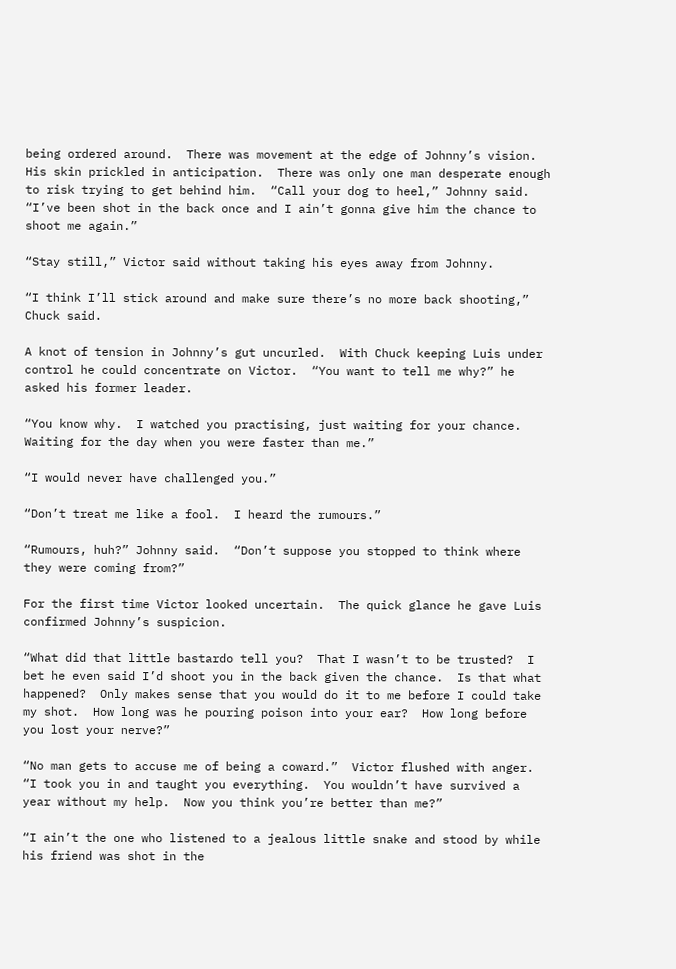being ordered around.  There was movement at the edge of Johnny’s vision.  His skin prickled in anticipation.  There was only one man desperate enough to risk trying to get behind him.  “Call your dog to heel,” Johnny said.  “I’ve been shot in the back once and I ain’t gonna give him the chance to shoot me again.”

“Stay still,” Victor said without taking his eyes away from Johnny.

“I think I’ll stick around and make sure there’s no more back shooting,” Chuck said.

A knot of tension in Johnny’s gut uncurled.  With Chuck keeping Luis under control he could concentrate on Victor.  “You want to tell me why?” he asked his former leader.

“You know why.  I watched you practising, just waiting for your chance.  Waiting for the day when you were faster than me.”

“I would never have challenged you.”

“Don’t treat me like a fool.  I heard the rumours.”

“Rumours, huh?” Johnny said.  “Don’t suppose you stopped to think where they were coming from?”

For the first time Victor looked uncertain.  The quick glance he gave Luis confirmed Johnny’s suspicion.

“What did that little bastardo tell you?  That I wasn’t to be trusted?  I bet he even said I’d shoot you in the back given the chance.  Is that what happened?  Only makes sense that you would do it to me before I could take my shot.  How long was he pouring poison into your ear?  How long before you lost your nerve?”

“No man gets to accuse me of being a coward.”  Victor flushed with anger.  “I took you in and taught you everything.  You wouldn’t have survived a year without my help.  Now you think you’re better than me?”

“I ain’t the one who listened to a jealous little snake and stood by while his friend was shot in the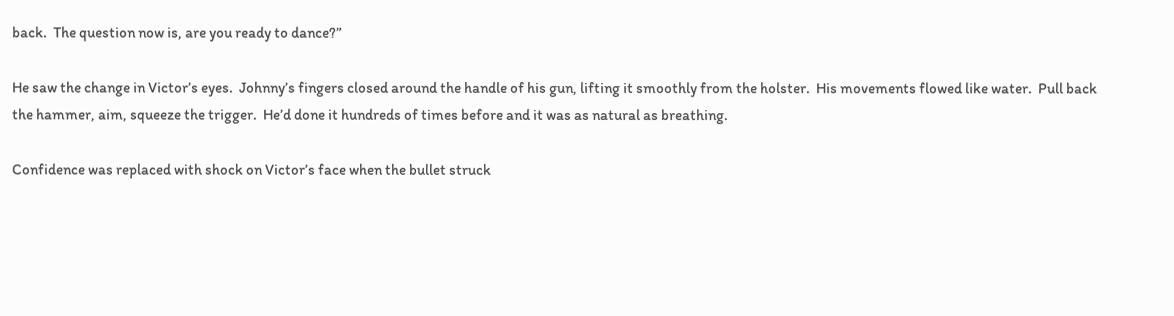back.  The question now is, are you ready to dance?”

He saw the change in Victor’s eyes.  Johnny’s fingers closed around the handle of his gun, lifting it smoothly from the holster.  His movements flowed like water.  Pull back the hammer, aim, squeeze the trigger.  He’d done it hundreds of times before and it was as natural as breathing.

Confidence was replaced with shock on Victor’s face when the bullet struck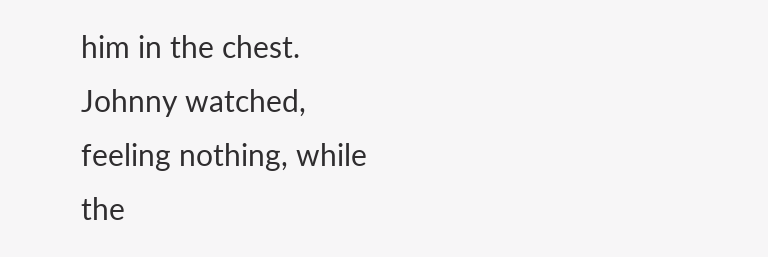him in the chest.  Johnny watched, feeling nothing, while the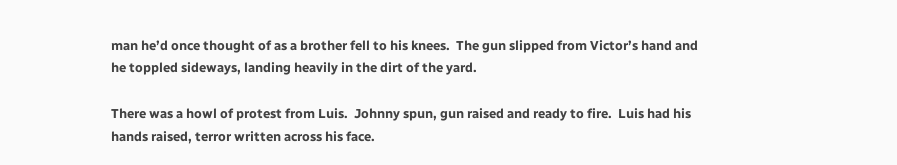man he’d once thought of as a brother fell to his knees.  The gun slipped from Victor’s hand and he toppled sideways, landing heavily in the dirt of the yard.

There was a howl of protest from Luis.  Johnny spun, gun raised and ready to fire.  Luis had his hands raised, terror written across his face.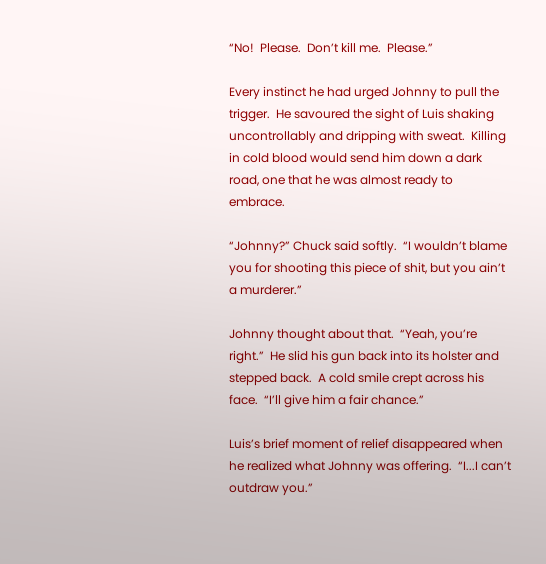“No!  Please.  Don’t kill me.  Please.”

Every instinct he had urged Johnny to pull the trigger.  He savoured the sight of Luis shaking uncontrollably and dripping with sweat.  Killing in cold blood would send him down a dark road, one that he was almost ready to embrace.

“Johnny?” Chuck said softly.  “I wouldn’t blame you for shooting this piece of shit, but you ain’t a murderer.”

Johnny thought about that.  “Yeah, you’re right.”  He slid his gun back into its holster and stepped back.  A cold smile crept across his face.  “I’ll give him a fair chance.”

Luis’s brief moment of relief disappeared when he realized what Johnny was offering.  “I...I can’t outdraw you.”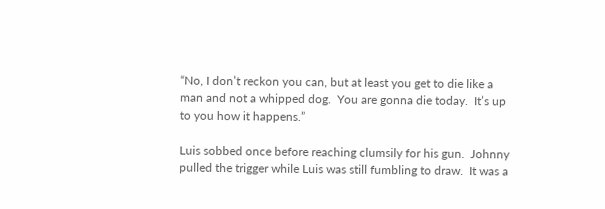“No, I don’t reckon you can, but at least you get to die like a man and not a whipped dog.  You are gonna die today.  It’s up to you how it happens.”

Luis sobbed once before reaching clumsily for his gun.  Johnny pulled the trigger while Luis was still fumbling to draw.  It was a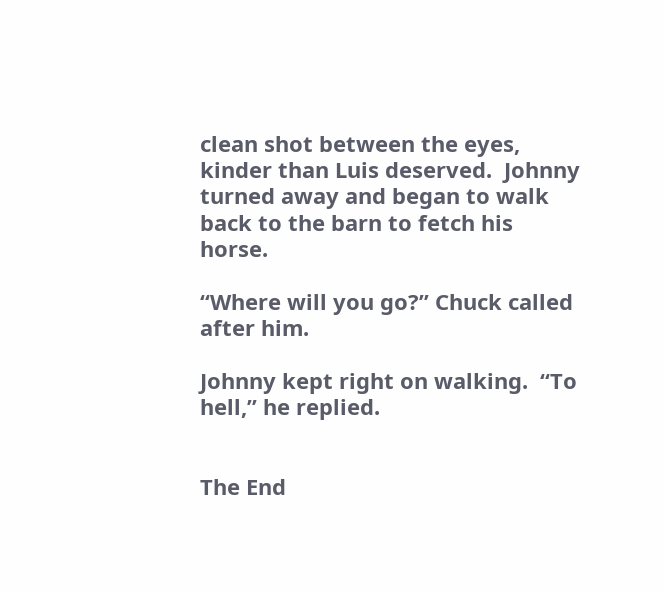clean shot between the eyes, kinder than Luis deserved.  Johnny turned away and began to walk back to the barn to fetch his horse.

“Where will you go?” Chuck called after him.

Johnny kept right on walking.  “To hell,” he replied.


The End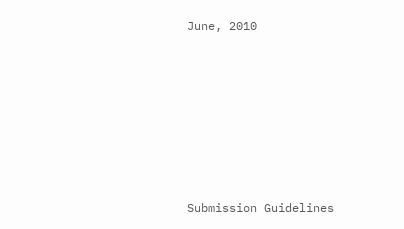June, 2010







Submission Guidelines